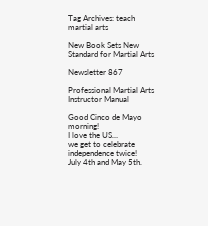Tag Archives: teach martial arts

New Book Sets New Standard for Martial Arts

Newsletter 867

Professional Martial Arts Instructor Manual

Good Cinco de Mayo morning!
I love the US…
we get to celebrate independence twice!
July 4th and May 5th.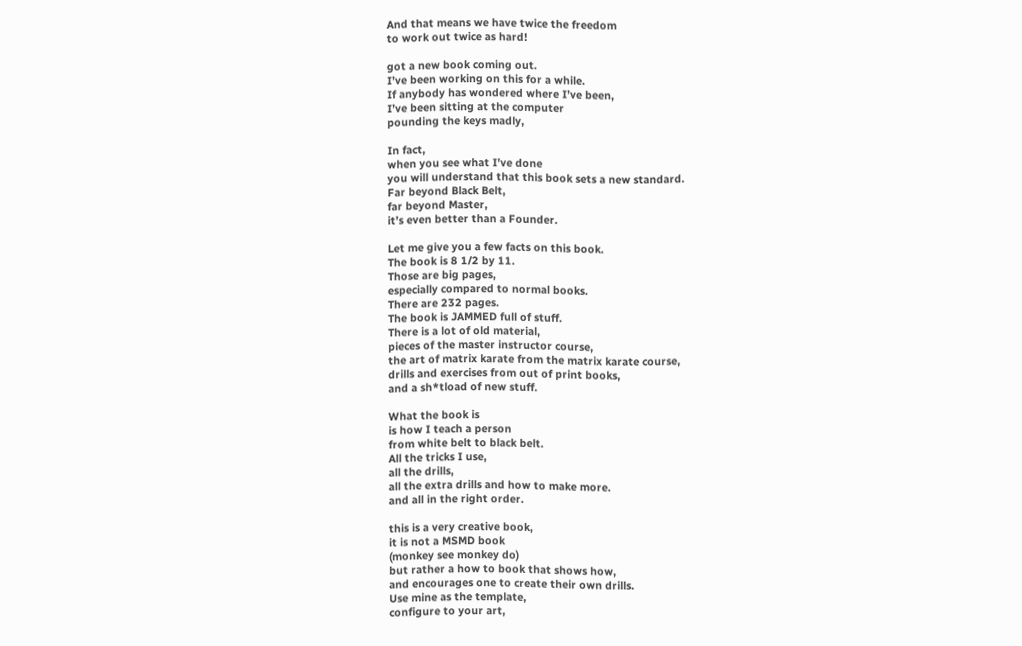And that means we have twice the freedom
to work out twice as hard!

got a new book coming out.
I’ve been working on this for a while.
If anybody has wondered where I’ve been,
I’ve been sitting at the computer
pounding the keys madly,

In fact,
when you see what I’ve done
you will understand that this book sets a new standard.
Far beyond Black Belt,
far beyond Master,
it’s even better than a Founder.

Let me give you a few facts on this book.
The book is 8 1/2 by 11.
Those are big pages,
especially compared to normal books.
There are 232 pages.
The book is JAMMED full of stuff.
There is a lot of old material,
pieces of the master instructor course,
the art of matrix karate from the matrix karate course,
drills and exercises from out of print books,
and a sh*tload of new stuff.

What the book is
is how I teach a person
from white belt to black belt.
All the tricks I use,
all the drills,
all the extra drills and how to make more.
and all in the right order.

this is a very creative book,
it is not a MSMD book
(monkey see monkey do)
but rather a how to book that shows how,
and encourages one to create their own drills.
Use mine as the template,
configure to your art,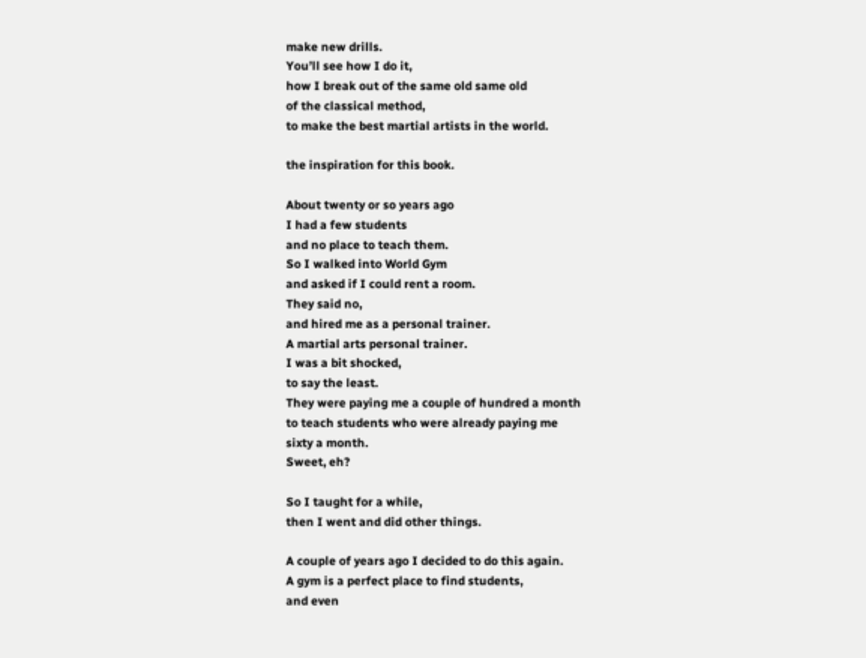make new drills.
You’ll see how I do it,
how I break out of the same old same old
of the classical method,
to make the best martial artists in the world.

the inspiration for this book.

About twenty or so years ago
I had a few students
and no place to teach them.
So I walked into World Gym
and asked if I could rent a room.
They said no,
and hired me as a personal trainer.
A martial arts personal trainer.
I was a bit shocked,
to say the least.
They were paying me a couple of hundred a month
to teach students who were already paying me
sixty a month.
Sweet, eh?

So I taught for a while,
then I went and did other things.

A couple of years ago I decided to do this again.
A gym is a perfect place to find students,
and even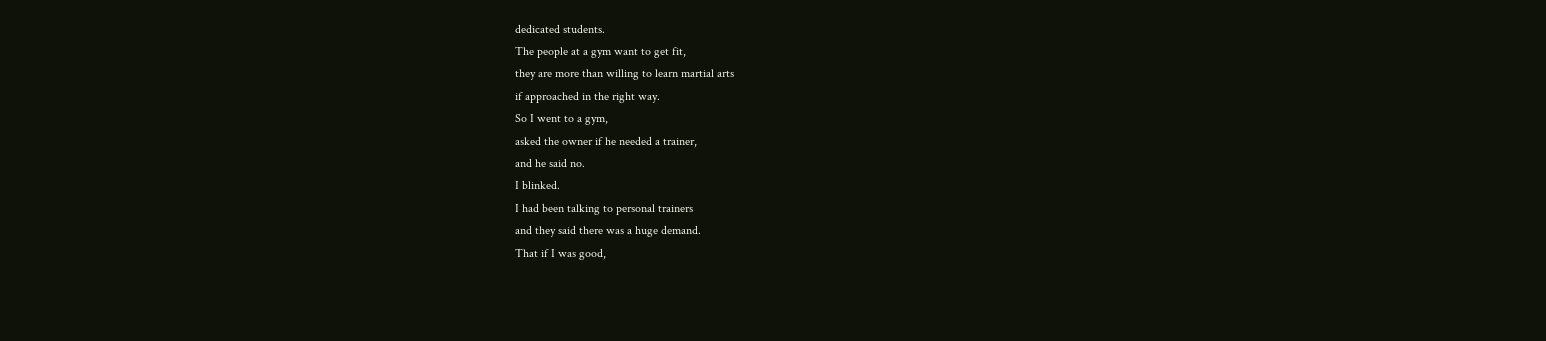dedicated students.
The people at a gym want to get fit,
they are more than willing to learn martial arts
if approached in the right way.
So I went to a gym,
asked the owner if he needed a trainer,
and he said no.
I blinked.
I had been talking to personal trainers
and they said there was a huge demand.
That if I was good,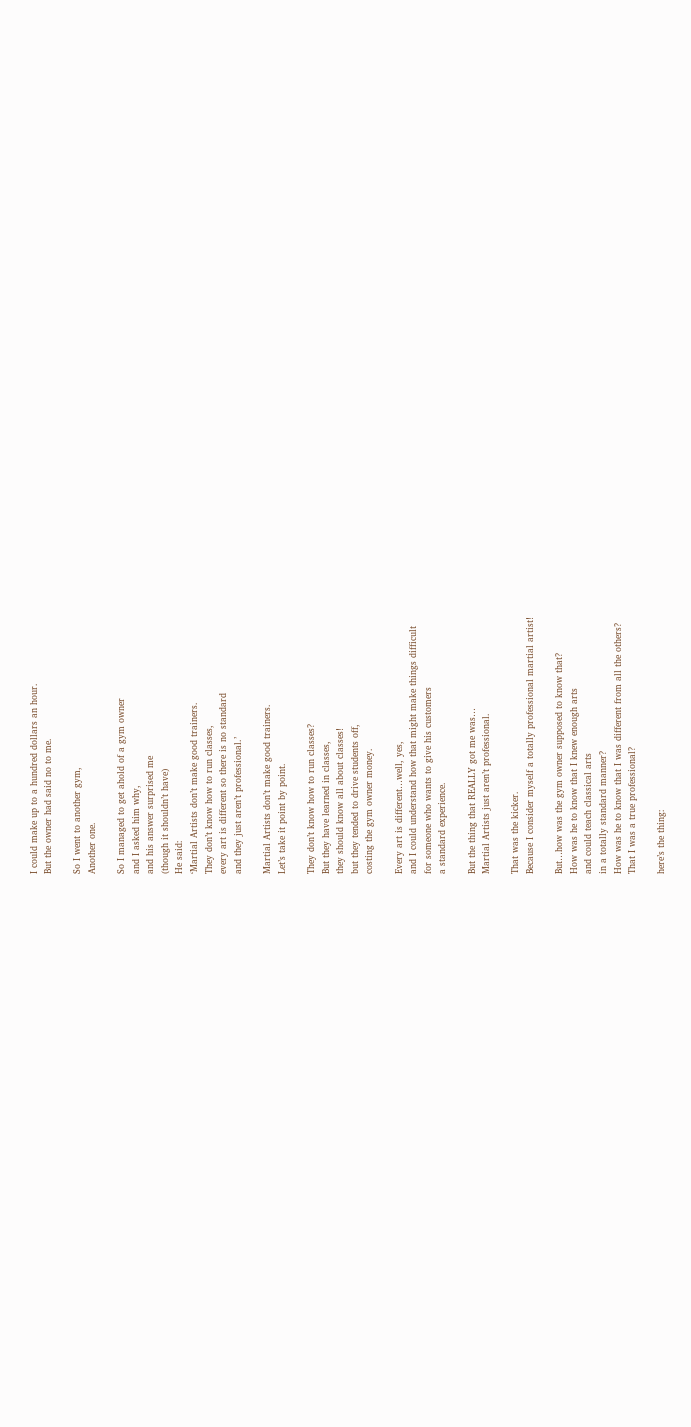I could make up to a hundred dollars an hour.
But the owner had said no to me.

So I went to another gym,
Another one.

So I managed to get ahold of a gym owner
and I asked him why,
and his answer surprised me
(though it shouldn’t have)
He said:
‘Martial Artists don’t make good trainers.
They don’t know how to run classes,
every art is different so there is no standard
and they just aren’t professional.’

Martial Artists don’t make good trainers.
Let’s take it point by point.

They don’t know how to run classes?
But they have learned in classes,
they should know all about classes!
but they tended to drive students off,
costing the gym owner money.

Every art is different…well, yes,
and I could understand how that might make things difficult
for someone who wants to give his customers
a standard experience.

But the thing that REALLY got me was…
Martial Artists just aren’t professional.

That was the kicker.
Because I consider myself a totally professional martial artist!

But…how was the gym owner supposed to know that?
How was he to know that I knew enough arts
and could teach classical arts
in a totally standard manner?
How was he to know that I was different from all the others?
That I was a true professional?

here’s the thing: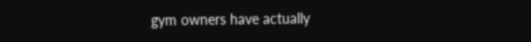gym owners have actually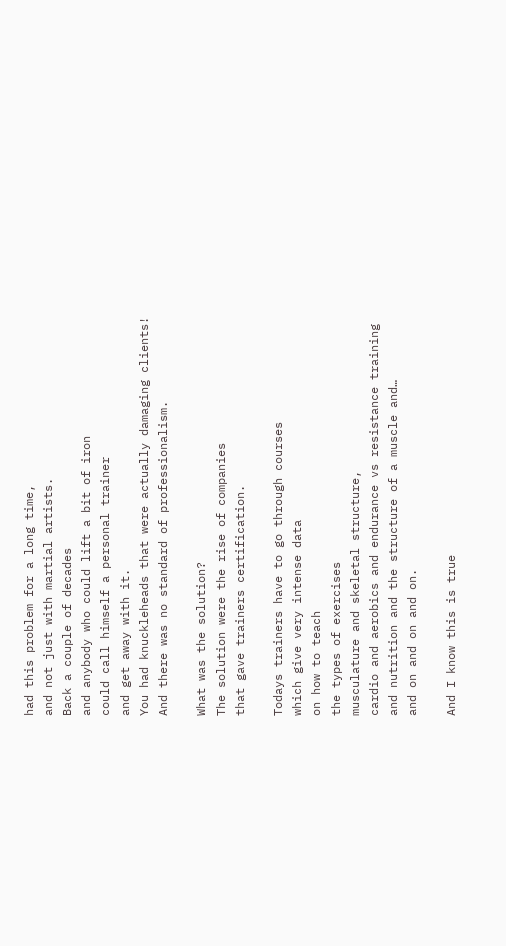had this problem for a long time,
and not just with martial artists.
Back a couple of decades
and anybody who could lift a bit of iron
could call himself a personal trainer
and get away with it.
You had knuckleheads that were actually damaging clients!
And there was no standard of professionalism.

What was the solution?
The solution were the rise of companies
that gave trainers certification.

Todays trainers have to go through courses
which give very intense data
on how to teach
the types of exercises
musculature and skeletal structure,
cardio and aerobics and endurance vs resistance training
and nutrition and the structure of a muscle and…
and on and on and on.

And I know this is true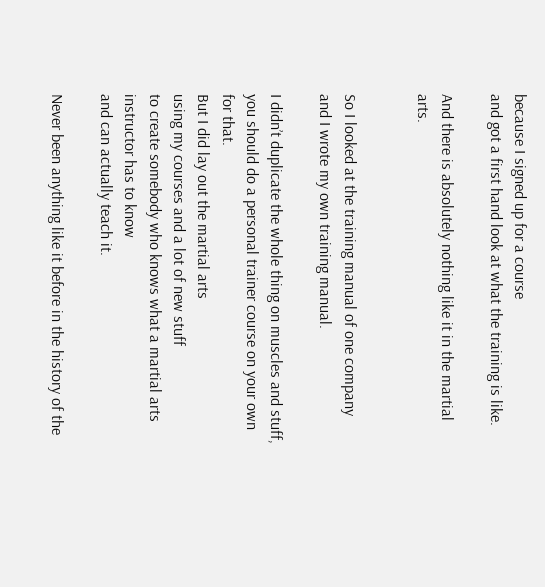because I signed up for a course
and got a first hand look at what the training is like.

And there is absolutely nothing like it in the martial arts.


So I looked at the training manual of one company
and I wrote my own training manual.

I didn’t duplicate the whole thing on muscles and stuff,
you should do a personal trainer course on your own for that.
But I did lay out the martial arts
using my courses and a lot of new stuff
to create somebody who knows what a martial arts instructor has to know
and can actually teach it.

Never been anything like it before in the history of the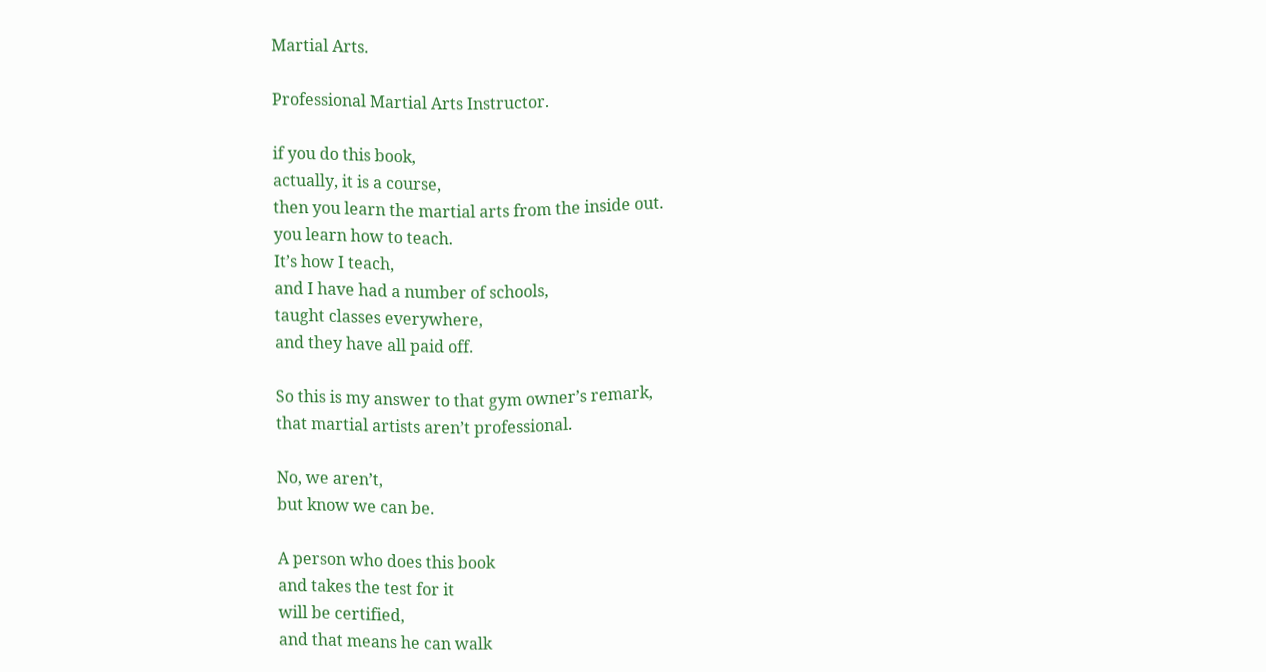Martial Arts.

Professional Martial Arts Instructor.

if you do this book,
actually, it is a course,
then you learn the martial arts from the inside out.
you learn how to teach.
It’s how I teach,
and I have had a number of schools,
taught classes everywhere,
and they have all paid off.

So this is my answer to that gym owner’s remark,
that martial artists aren’t professional.

No, we aren’t,
but know we can be.

A person who does this book
and takes the test for it
will be certified,
and that means he can walk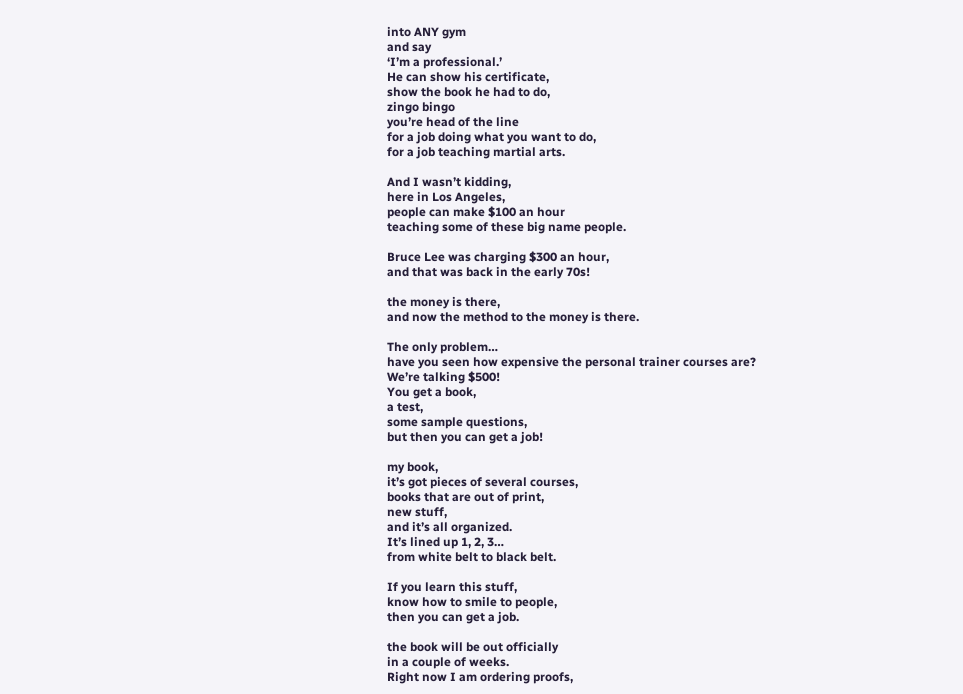into ANY gym
and say
‘I’m a professional.’
He can show his certificate,
show the book he had to do,
zingo bingo
you’re head of the line
for a job doing what you want to do,
for a job teaching martial arts.

And I wasn’t kidding,
here in Los Angeles,
people can make $100 an hour
teaching some of these big name people.

Bruce Lee was charging $300 an hour,
and that was back in the early 70s!

the money is there,
and now the method to the money is there.

The only problem…
have you seen how expensive the personal trainer courses are?
We’re talking $500!
You get a book,
a test,
some sample questions,
but then you can get a job!

my book,
it’s got pieces of several courses,
books that are out of print,
new stuff,
and it’s all organized.
It’s lined up 1, 2, 3…
from white belt to black belt.

If you learn this stuff,
know how to smile to people,
then you can get a job.

the book will be out officially
in a couple of weeks.
Right now I am ordering proofs,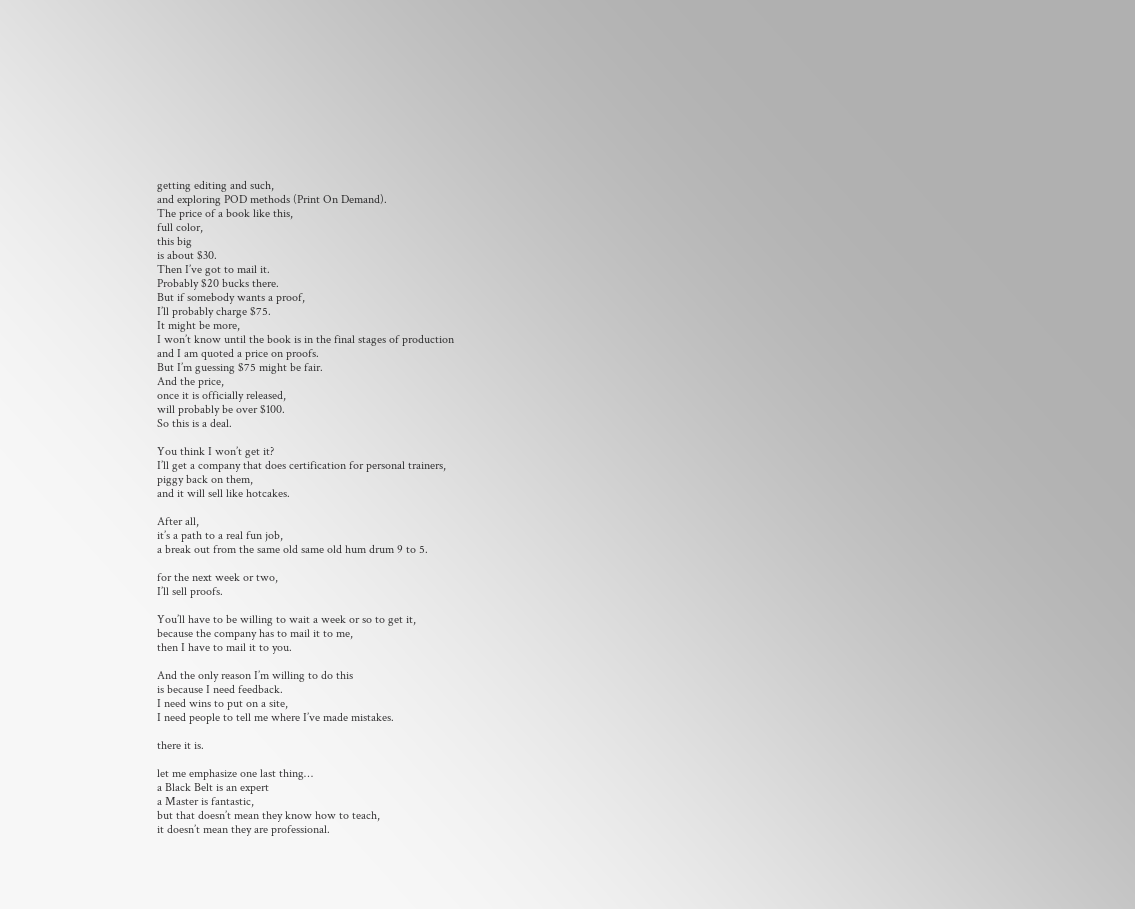getting editing and such,
and exploring POD methods (Print On Demand).
The price of a book like this,
full color,
this big
is about $30.
Then I’ve got to mail it.
Probably $20 bucks there.
But if somebody wants a proof,
I’ll probably charge $75.
It might be more,
I won’t know until the book is in the final stages of production
and I am quoted a price on proofs.
But I’m guessing $75 might be fair.
And the price,
once it is officially released,
will probably be over $100.
So this is a deal.

You think I won’t get it?
I’ll get a company that does certification for personal trainers,
piggy back on them,
and it will sell like hotcakes.

After all,
it’s a path to a real fun job,
a break out from the same old same old hum drum 9 to 5.

for the next week or two,
I’ll sell proofs.

You’ll have to be willing to wait a week or so to get it,
because the company has to mail it to me,
then I have to mail it to you.

And the only reason I’m willing to do this
is because I need feedback.
I need wins to put on a site,
I need people to tell me where I’ve made mistakes.

there it is.

let me emphasize one last thing…
a Black Belt is an expert
a Master is fantastic,
but that doesn’t mean they know how to teach,
it doesn’t mean they are professional.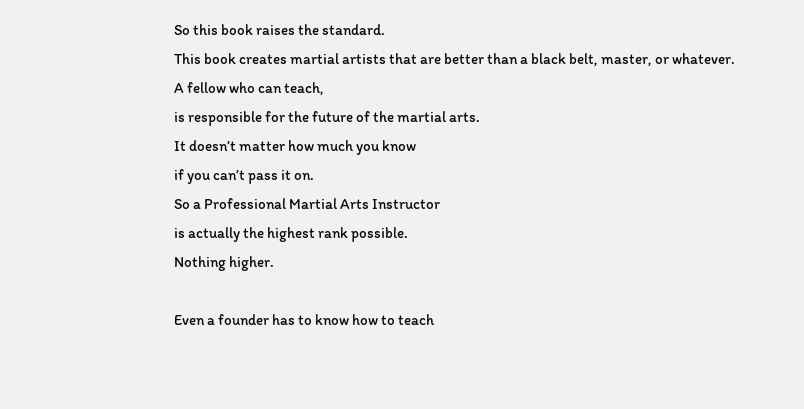So this book raises the standard.
This book creates martial artists that are better than a black belt, master, or whatever.
A fellow who can teach,
is responsible for the future of the martial arts.
It doesn’t matter how much you know
if you can’t pass it on.
So a Professional Martial Arts Instructor
is actually the highest rank possible.
Nothing higher.

Even a founder has to know how to teach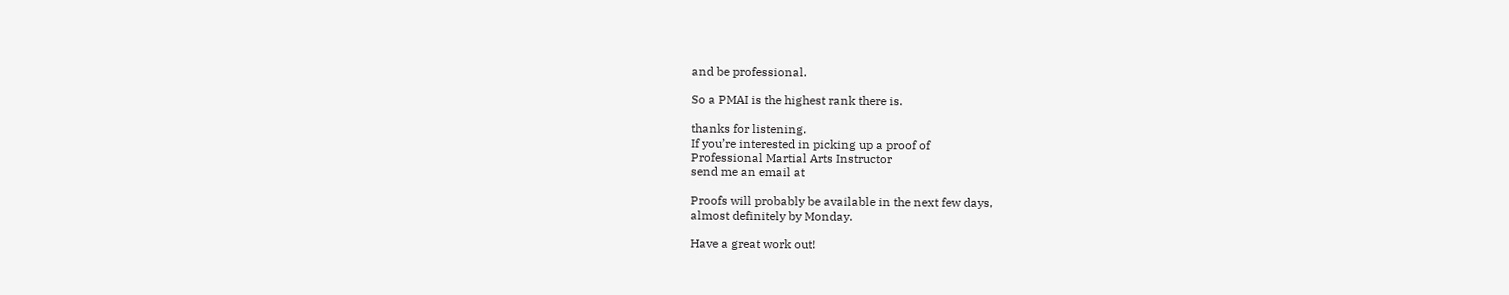and be professional.

So a PMAI is the highest rank there is.

thanks for listening.
If you’re interested in picking up a proof of
Professional Martial Arts Instructor
send me an email at

Proofs will probably be available in the next few days,
almost definitely by Monday.

Have a great work out!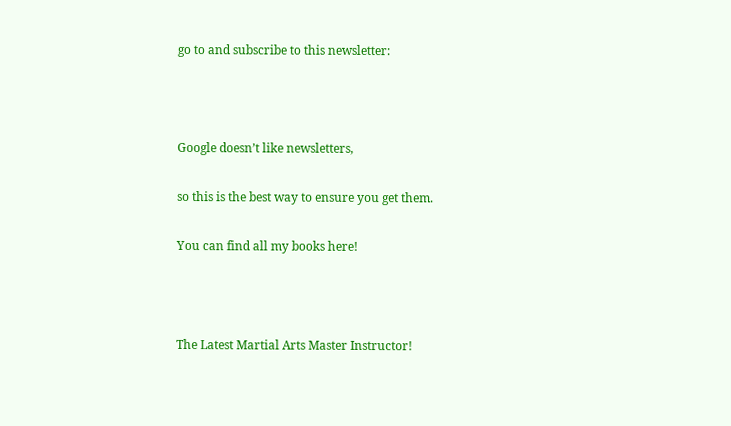go to and subscribe to this newsletter:



Google doesn’t like newsletters,

so this is the best way to ensure you get them.

You can find all my books here!



The Latest Martial Arts Master Instructor!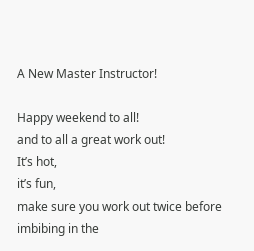A New Master Instructor!

Happy weekend to all!
and to all a great work out!
It’s hot,
it’s fun,
make sure you work out twice before
imbibing in the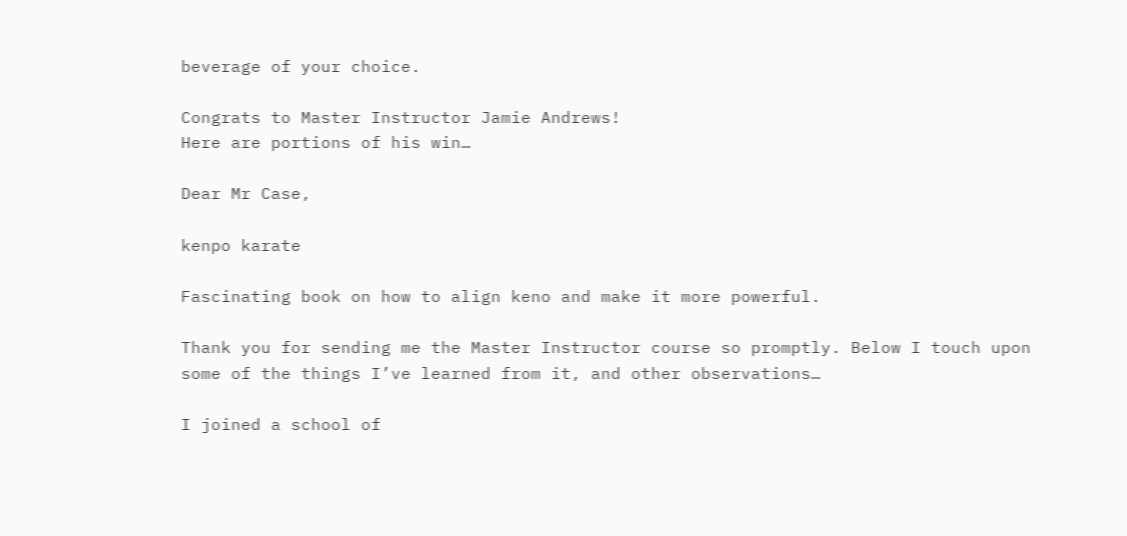beverage of your choice.

Congrats to Master Instructor Jamie Andrews!
Here are portions of his win…

Dear Mr Case,

kenpo karate

Fascinating book on how to align keno and make it more powerful.

Thank you for sending me the Master Instructor course so promptly. Below I touch upon some of the things I’ve learned from it, and other observations…

I joined a school of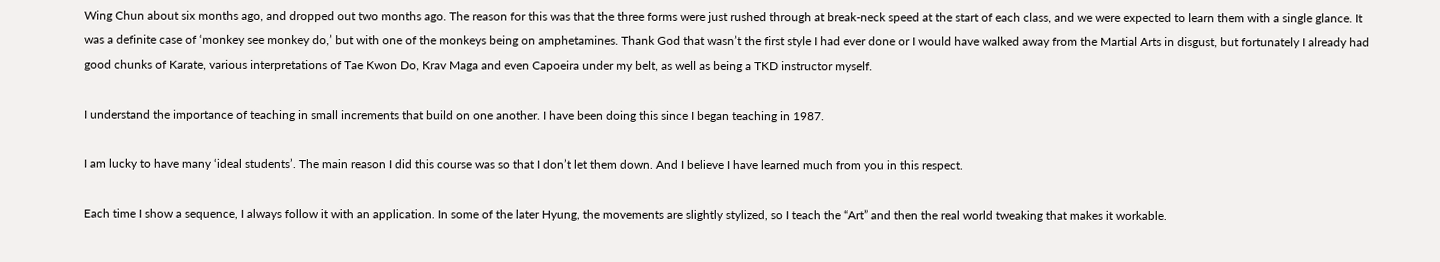Wing Chun about six months ago, and dropped out two months ago. The reason for this was that the three forms were just rushed through at break-neck speed at the start of each class, and we were expected to learn them with a single glance. It was a definite case of ‘monkey see monkey do,’ but with one of the monkeys being on amphetamines. Thank God that wasn’t the first style I had ever done or I would have walked away from the Martial Arts in disgust, but fortunately I already had good chunks of Karate, various interpretations of Tae Kwon Do, Krav Maga and even Capoeira under my belt, as well as being a TKD instructor myself.

I understand the importance of teaching in small increments that build on one another. I have been doing this since I began teaching in 1987.

I am lucky to have many ‘ideal students’. The main reason I did this course was so that I don’t let them down. And I believe I have learned much from you in this respect.

Each time I show a sequence, I always follow it with an application. In some of the later Hyung, the movements are slightly stylized, so I teach the “Art” and then the real world tweaking that makes it workable.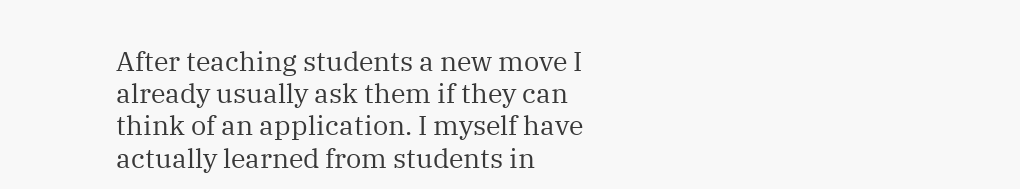After teaching students a new move I already usually ask them if they can think of an application. I myself have actually learned from students in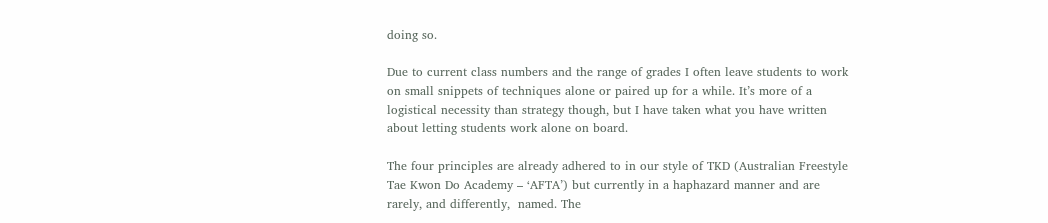doing so.

Due to current class numbers and the range of grades I often leave students to work on small snippets of techniques alone or paired up for a while. It’s more of a logistical necessity than strategy though, but I have taken what you have written about letting students work alone on board.

The four principles are already adhered to in our style of TKD (Australian Freestyle Tae Kwon Do Academy – ‘AFTA’) but currently in a haphazard manner and are rarely, and differently,  named. The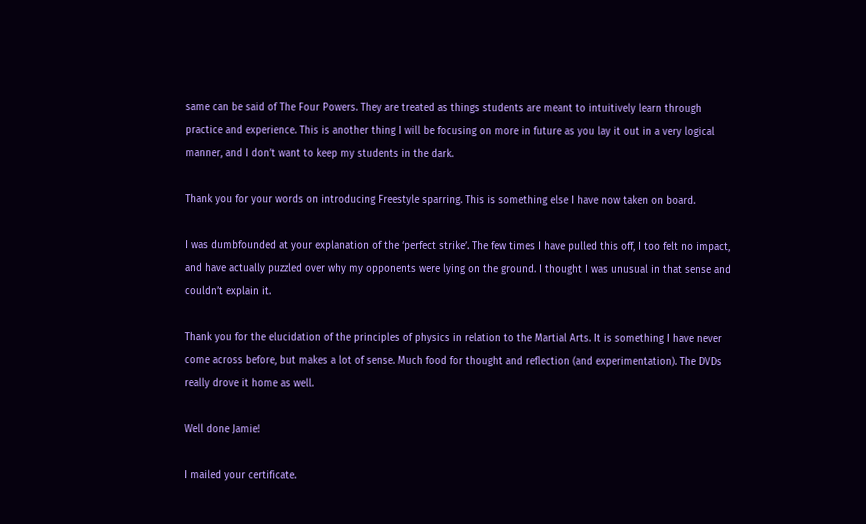same can be said of The Four Powers. They are treated as things students are meant to intuitively learn through practice and experience. This is another thing I will be focusing on more in future as you lay it out in a very logical manner, and I don’t want to keep my students in the dark.

Thank you for your words on introducing Freestyle sparring. This is something else I have now taken on board.

I was dumbfounded at your explanation of the ‘perfect strike’. The few times I have pulled this off, I too felt no impact, and have actually puzzled over why my opponents were lying on the ground. I thought I was unusual in that sense and couldn’t explain it.

Thank you for the elucidation of the principles of physics in relation to the Martial Arts. It is something I have never come across before, but makes a lot of sense. Much food for thought and reflection (and experimentation). The DVDs really drove it home as well.

Well done Jamie!

I mailed your certificate.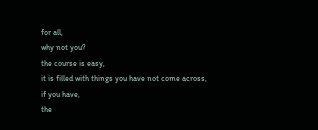for all,
why not you?
the course is easy,
it is filled with things you have not come across,
if you have,
the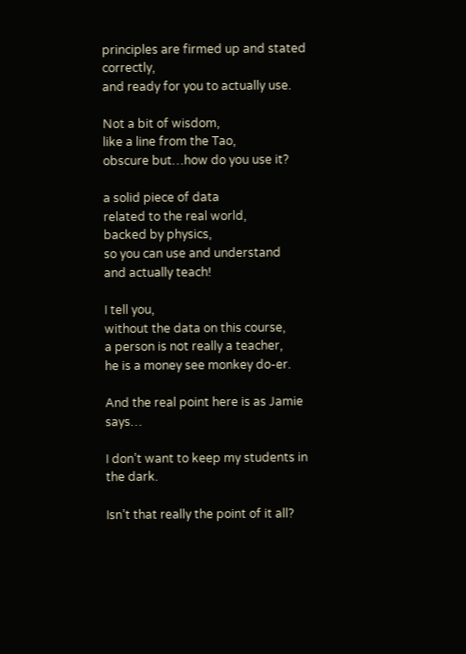principles are firmed up and stated correctly,
and ready for you to actually use.

Not a bit of wisdom,
like a line from the Tao,
obscure but…how do you use it?

a solid piece of data
related to the real world,
backed by physics,
so you can use and understand
and actually teach!

I tell you,
without the data on this course,
a person is not really a teacher,
he is a money see monkey do-er.

And the real point here is as Jamie says…

I don’t want to keep my students in the dark.

Isn’t that really the point of it all?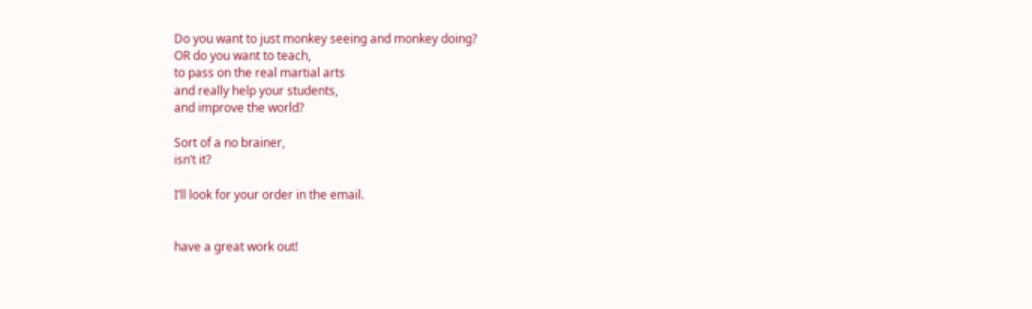Do you want to just monkey seeing and monkey doing?
OR do you want to teach,
to pass on the real martial arts
and really help your students,
and improve the world?

Sort of a no brainer,
isn’t it?

I’ll look for your order in the email.


have a great work out!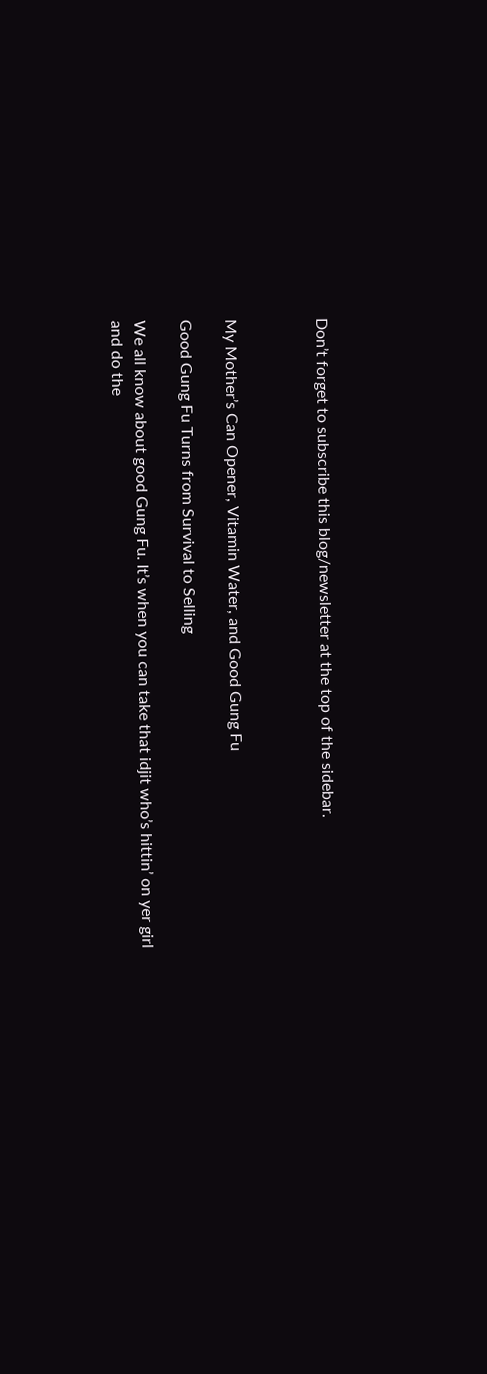Don’t forget to subscribe this blog/newsletter at the top of the sidebar.



My Mother’s Can Opener, Vitamin Water, and Good Gung Fu

Good Gung Fu Turns from Survival to Selling

We all know about good Gung Fu. It’s when you can take that idjit who’s hittin’ on yer girl and do the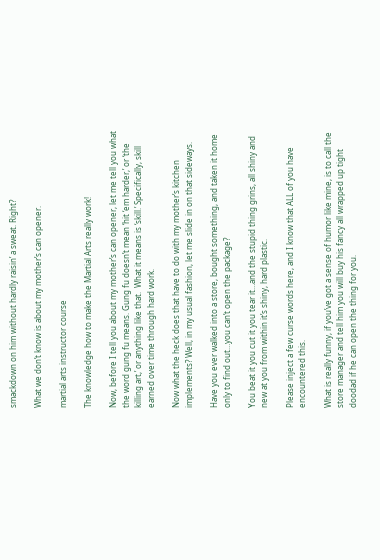smackdown on him without hardly raisin’ a sweat. Right?

What we don’t know is about my mother’s can opener.

martial arts instructor course

The knowledge how to make the Martial Arts really work!

Now, before I tell you about my mother’s can opener, let me tell you what the word gung fu means. Gung fu doesn’t mean ‘hit ‘em harder,’ or ‘the killing art,’ or anything like that.  What it means is ‘skill.’ Specifically, skill earned over time through hard work.

Now what the heck does that have to do with my mother’s kitchen implements? Well, in my usual fashion, let me slide in on that sideways.

Have you ever walked into a store, bought something, and taken it home only to find out…you can’t open the package?

You beat it you cut it you tear it…and the stupid thing grins, all shiny and new at you from within it’s shiny, hard plastic.

Please inject a few curse words here, and I know that ALL of you have encountered this.

What is really funny, if you’ve got a sense of humor like mine, is to call the store manager and tell him you will buy his fancy all wrapped up tight doodad if he can open the thing for you.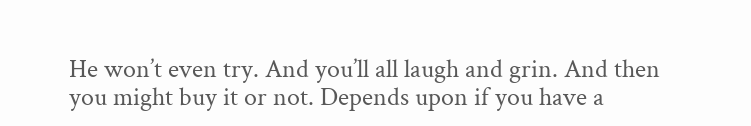He won’t even try. And you’ll all laugh and grin. And then you might buy it or not. Depends upon if you have a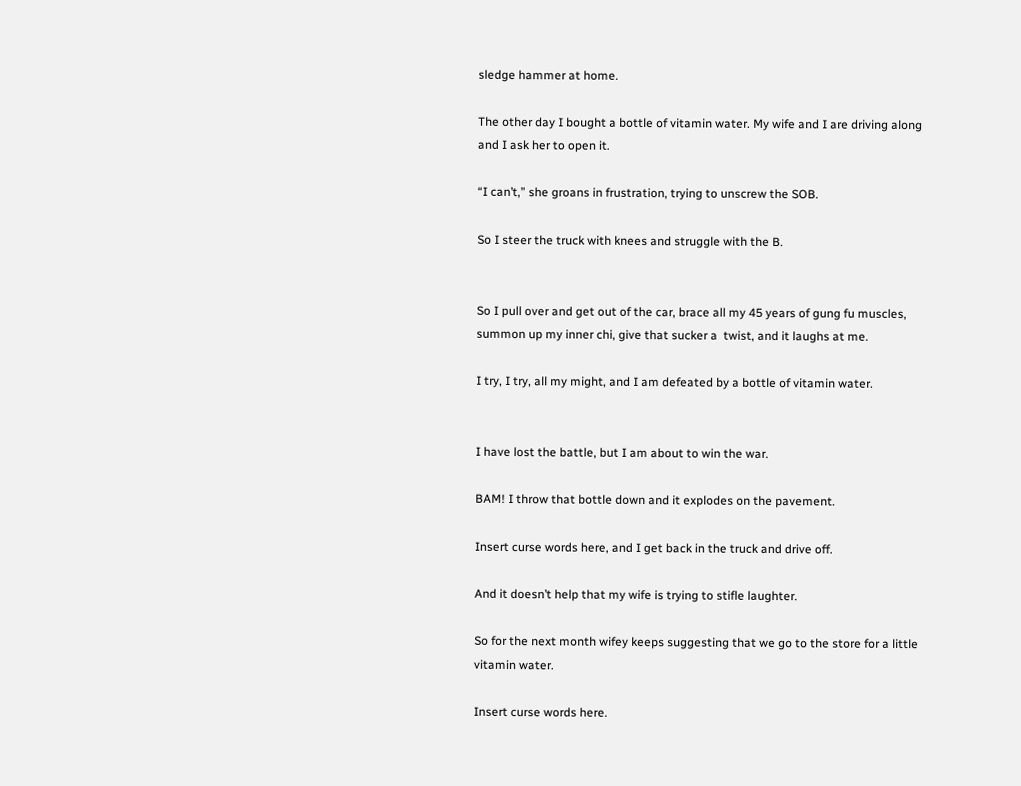sledge hammer at home.

The other day I bought a bottle of vitamin water. My wife and I are driving along and I ask her to open it.

“I can’t,” she groans in frustration, trying to unscrew the SOB.

So I steer the truck with knees and struggle with the B.


So I pull over and get out of the car, brace all my 45 years of gung fu muscles, summon up my inner chi, give that sucker a  twist, and it laughs at me.

I try, I try, all my might, and I am defeated by a bottle of vitamin water.


I have lost the battle, but I am about to win the war.

BAM! I throw that bottle down and it explodes on the pavement.

Insert curse words here, and I get back in the truck and drive off.

And it doesn’t help that my wife is trying to stifle laughter.

So for the next month wifey keeps suggesting that we go to the store for a little vitamin water.

Insert curse words here.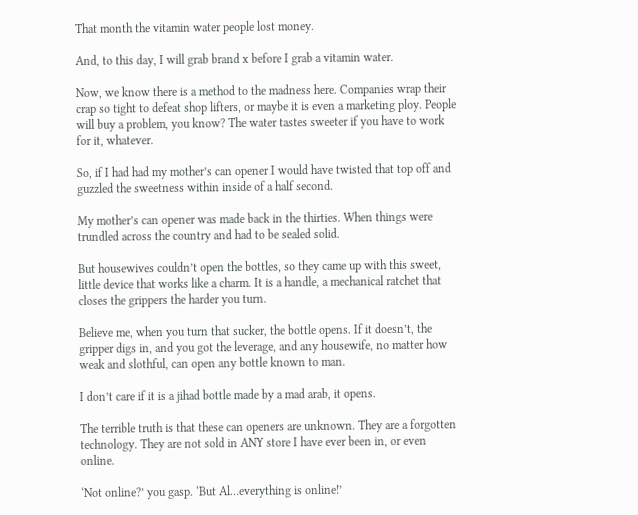That month the vitamin water people lost money.

And, to this day, I will grab brand x before I grab a vitamin water.

Now, we know there is a method to the madness here. Companies wrap their crap so tight to defeat shop lifters, or maybe it is even a marketing ploy. People will buy a problem, you know? The water tastes sweeter if you have to work for it, whatever.

So, if I had had my mother’s can opener I would have twisted that top off and guzzled the sweetness within inside of a half second.

My mother’s can opener was made back in the thirties. When things were trundled across the country and had to be sealed solid.

But housewives couldn’t open the bottles, so they came up with this sweet, little device that works like a charm. It is a handle, a mechanical ratchet that closes the grippers the harder you turn.

Believe me, when you turn that sucker, the bottle opens. If it doesn’t, the gripper digs in, and you got the leverage, and any housewife, no matter how weak and slothful, can open any bottle known to man.

I don’t care if it is a jihad bottle made by a mad arab, it opens.

The terrible truth is that these can openers are unknown. They are a forgotten technology. They are not sold in ANY store I have ever been in, or even online.

‘Not online?’ you gasp. ‘But Al…everything is online!’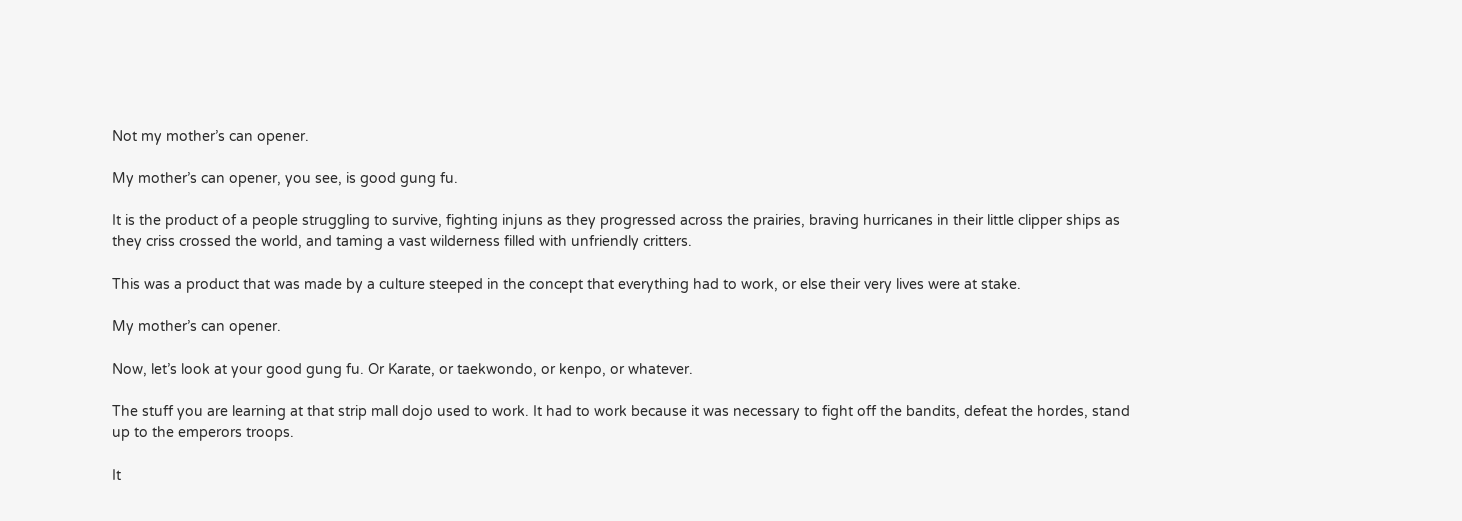Not my mother’s can opener.

My mother’s can opener, you see, is good gung fu.

It is the product of a people struggling to survive, fighting injuns as they progressed across the prairies, braving hurricanes in their little clipper ships as they criss crossed the world, and taming a vast wilderness filled with unfriendly critters.

This was a product that was made by a culture steeped in the concept that everything had to work, or else their very lives were at stake.

My mother’s can opener.

Now, let’s look at your good gung fu. Or Karate, or taekwondo, or kenpo, or whatever.

The stuff you are learning at that strip mall dojo used to work. It had to work because it was necessary to fight off the bandits, defeat the hordes, stand up to the emperors troops.

It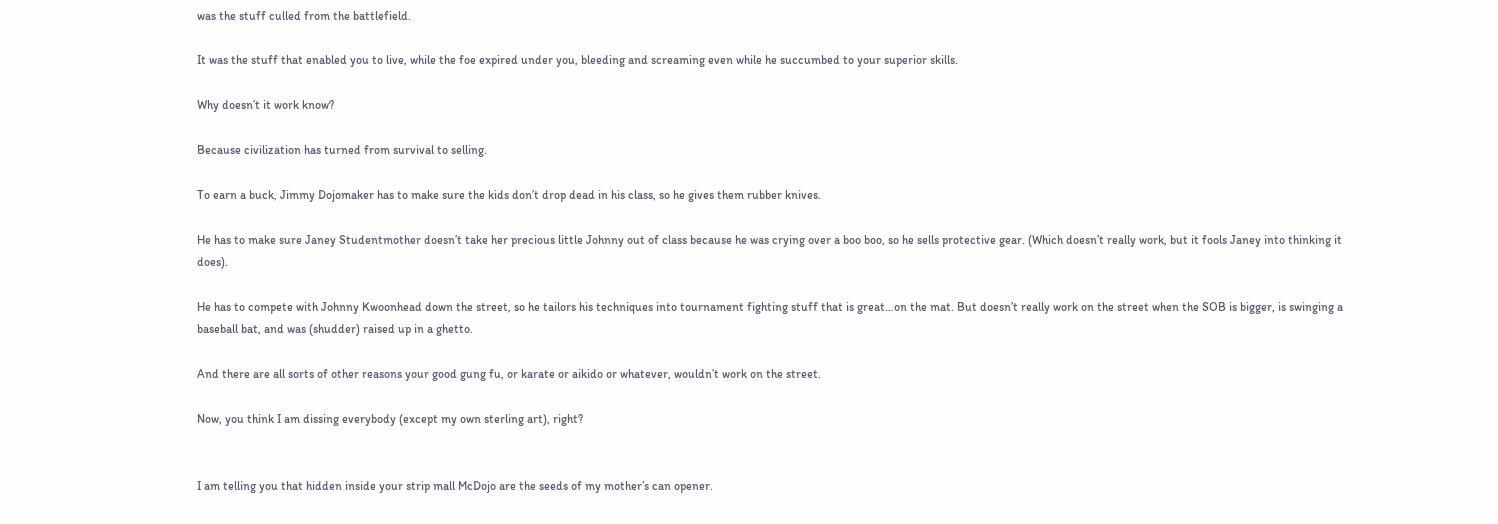was the stuff culled from the battlefield.

It was the stuff that enabled you to live, while the foe expired under you, bleeding and screaming even while he succumbed to your superior skills.

Why doesn’t it work know?

Because civilization has turned from survival to selling.

To earn a buck, Jimmy Dojomaker has to make sure the kids don’t drop dead in his class, so he gives them rubber knives.

He has to make sure Janey Studentmother doesn’t take her precious little Johnny out of class because he was crying over a boo boo, so he sells protective gear. (Which doesn’t really work, but it fools Janey into thinking it does).

He has to compete with Johnny Kwoonhead down the street, so he tailors his techniques into tournament fighting stuff that is great…on the mat. But doesn’t really work on the street when the SOB is bigger, is swinging a baseball bat, and was (shudder) raised up in a ghetto.

And there are all sorts of other reasons your good gung fu, or karate or aikido or whatever, wouldn’t work on the street.

Now, you think I am dissing everybody (except my own sterling art), right?


I am telling you that hidden inside your strip mall McDojo are the seeds of my mother’s can opener.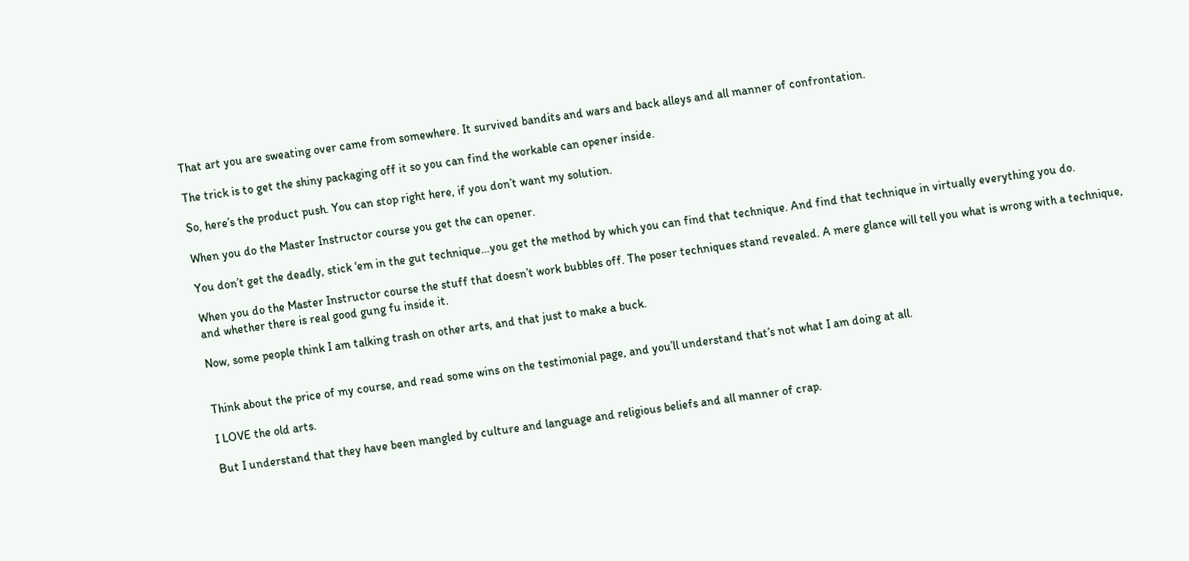That art you are sweating over came from somewhere. It survived bandits and wars and back alleys and all manner of confrontation.

The trick is to get the shiny packaging off it so you can find the workable can opener inside.

So, here’s the product push. You can stop right here, if you don’t want my solution.

When you do the Master Instructor course you get the can opener.

You don’t get the deadly, stick ‘em in the gut technique…you get the method by which you can find that technique. And find that technique in virtually everything you do.

When you do the Master Instructor course the stuff that doesn’t work bubbles off. The poser techniques stand revealed. A mere glance will tell you what is wrong with a technique, and whether there is real good gung fu inside it.

Now, some people think I am talking trash on other arts, and that just to make a buck.


Think about the price of my course, and read some wins on the testimonial page, and you’ll understand that’s not what I am doing at all.

I LOVE the old arts.

But I understand that they have been mangled by culture and language and religious beliefs and all manner of crap.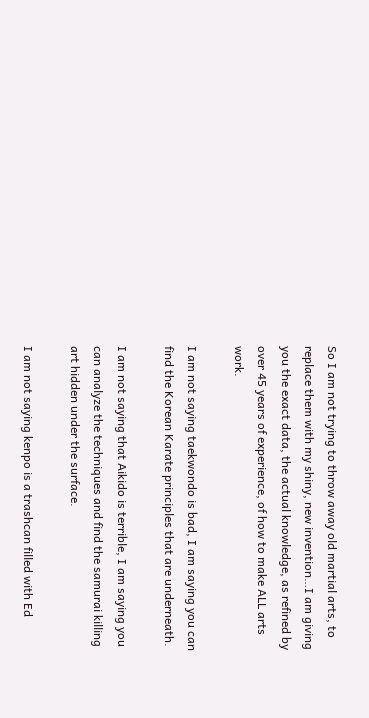So I am not trying to throw away old martial arts, to replace them with my shiny, new invention…I am giving you the exact data, the actual knowledge, as refined by over 45 years of experience, of how to make ALL arts work.

I am not saying taekwondo is bad, I am saying you can find the Korean Karate principles that are underneath.

I am not saying that Aikido is terrible, I am saying you can analyze the techniques and find the samurai killing art hidden under the surface.

I am not saying kenpo is a trashcan filled with Ed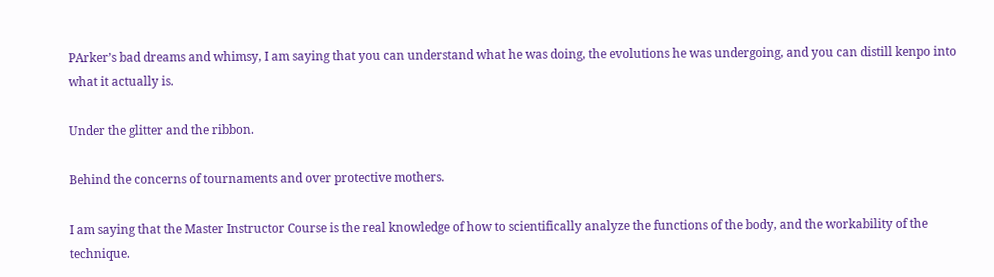PArker’s bad dreams and whimsy, I am saying that you can understand what he was doing, the evolutions he was undergoing, and you can distill kenpo into what it actually is.

Under the glitter and the ribbon.

Behind the concerns of tournaments and over protective mothers.

I am saying that the Master Instructor Course is the real knowledge of how to scientifically analyze the functions of the body, and the workability of the technique.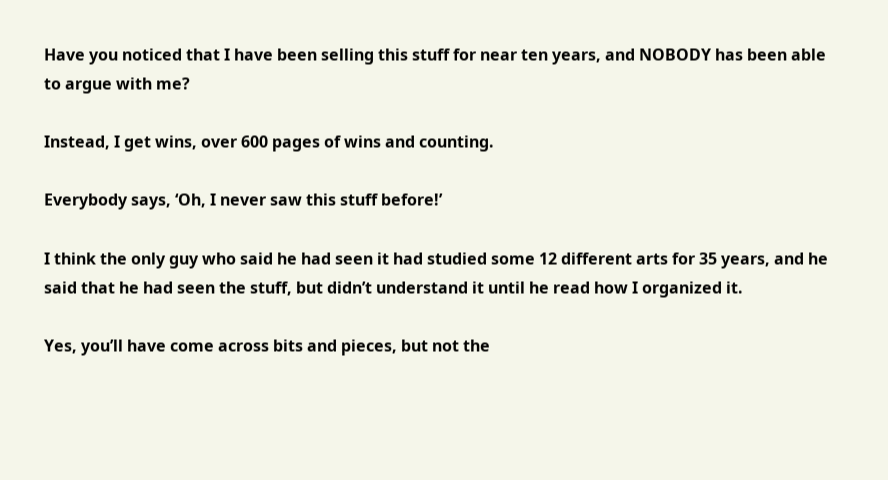Have you noticed that I have been selling this stuff for near ten years, and NOBODY has been able to argue with me?

Instead, I get wins, over 600 pages of wins and counting.

Everybody says, ‘Oh, I never saw this stuff before!’

I think the only guy who said he had seen it had studied some 12 different arts for 35 years, and he said that he had seen the stuff, but didn’t understand it until he read how I organized it.

Yes, you’ll have come across bits and pieces, but not the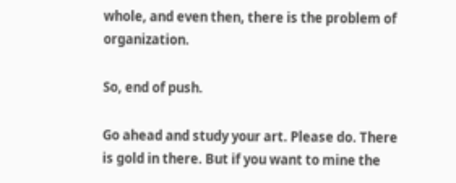whole, and even then, there is the problem of organization.

So, end of push.

Go ahead and study your art. Please do. There is gold in there. But if you want to mine the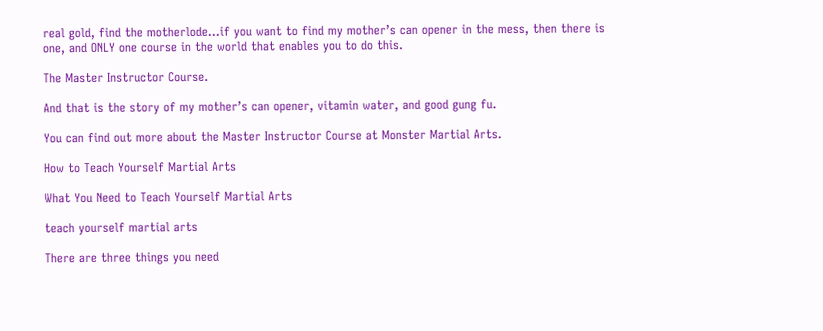real gold, find the motherlode…if you want to find my mother’s can opener in the mess, then there is one, and ONLY one course in the world that enables you to do this.

The Master Instructor Course.

And that is the story of my mother’s can opener, vitamin water, and good gung fu.

You can find out more about the Master Instructor Course at Monster Martial Arts.

How to Teach Yourself Martial Arts

What You Need to Teach Yourself Martial Arts

teach yourself martial arts

There are three things you need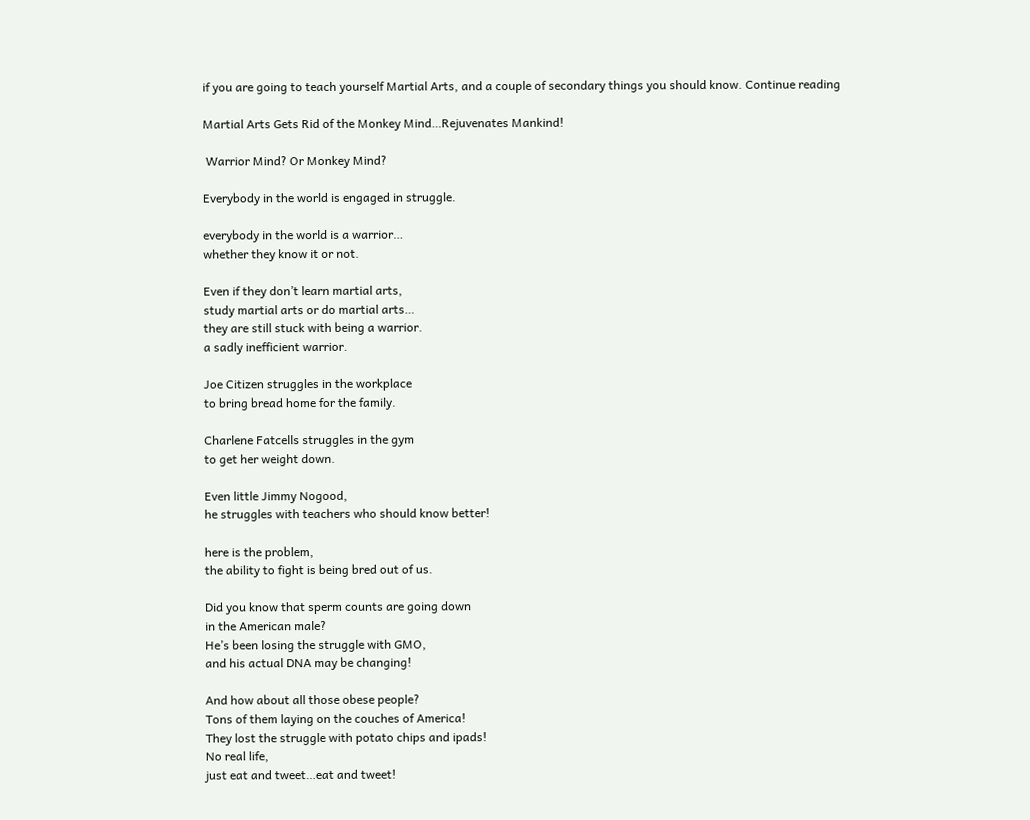if you are going to teach yourself Martial Arts, and a couple of secondary things you should know. Continue reading

Martial Arts Gets Rid of the Monkey Mind…Rejuvenates Mankind!

 Warrior Mind? Or Monkey Mind?

Everybody in the world is engaged in struggle.

everybody in the world is a warrior…
whether they know it or not.

Even if they don’t learn martial arts,
study martial arts or do martial arts…
they are still stuck with being a warrior.
a sadly inefficient warrior.

Joe Citizen struggles in the workplace
to bring bread home for the family.

Charlene Fatcells struggles in the gym
to get her weight down.

Even little Jimmy Nogood,
he struggles with teachers who should know better!

here is the problem,
the ability to fight is being bred out of us.

Did you know that sperm counts are going down
in the American male?
He’s been losing the struggle with GMO,
and his actual DNA may be changing!

And how about all those obese people?
Tons of them laying on the couches of America!
They lost the struggle with potato chips and ipads!
No real life,
just eat and tweet…eat and tweet!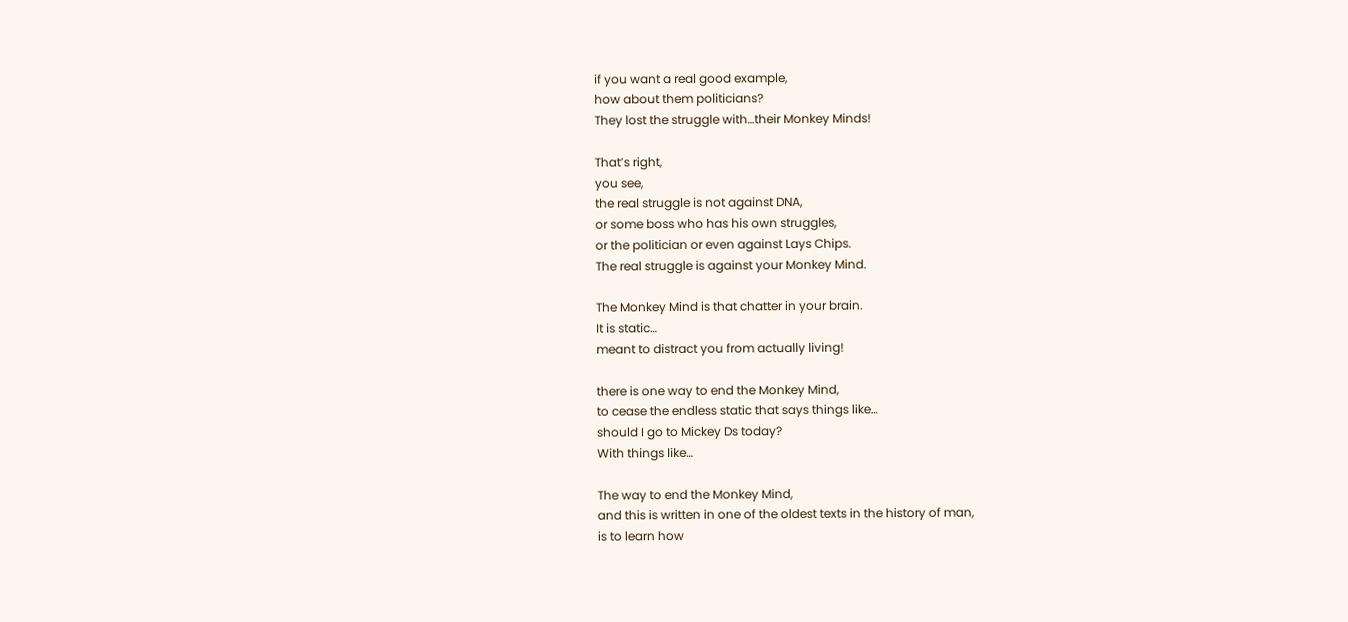if you want a real good example,
how about them politicians?
They lost the struggle with…their Monkey Minds!

That’s right,
you see,
the real struggle is not against DNA,
or some boss who has his own struggles,
or the politician or even against Lays Chips.
The real struggle is against your Monkey Mind.

The Monkey Mind is that chatter in your brain.
It is static…
meant to distract you from actually living!

there is one way to end the Monkey Mind,
to cease the endless static that says things like…
should I go to Mickey Ds today?
With things like…

The way to end the Monkey Mind,
and this is written in one of the oldest texts in the history of man,
is to learn how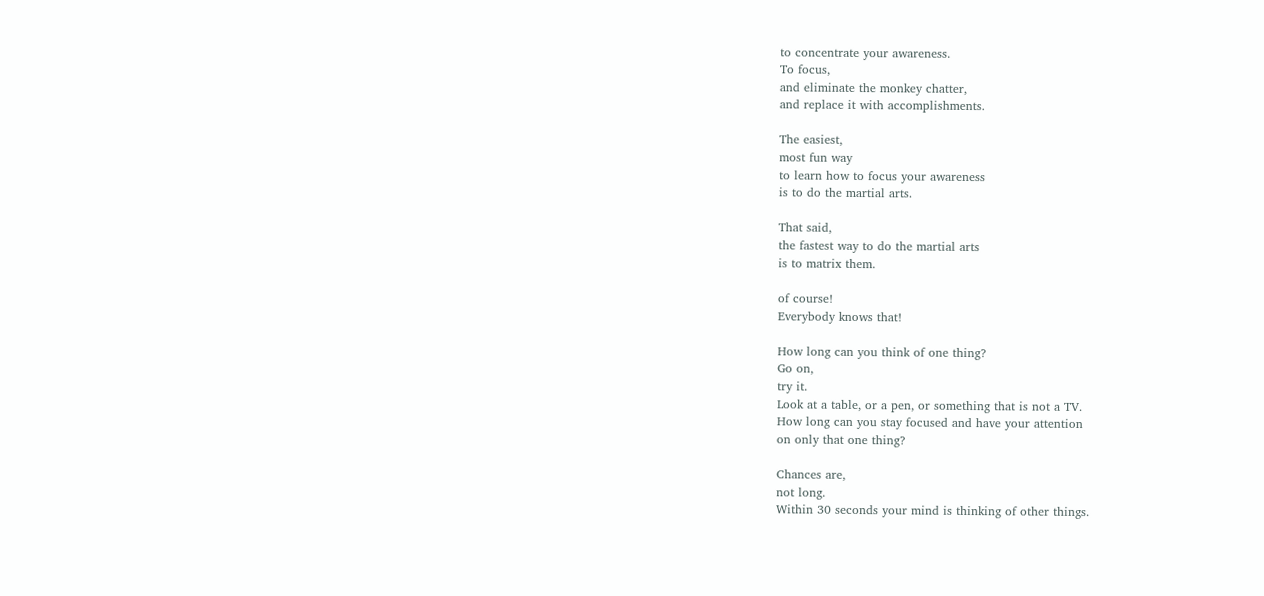to concentrate your awareness.
To focus,
and eliminate the monkey chatter,
and replace it with accomplishments.

The easiest,
most fun way
to learn how to focus your awareness
is to do the martial arts.

That said,
the fastest way to do the martial arts
is to matrix them.

of course!
Everybody knows that!

How long can you think of one thing?
Go on,
try it.
Look at a table, or a pen, or something that is not a TV.
How long can you stay focused and have your attention
on only that one thing?

Chances are,
not long.
Within 30 seconds your mind is thinking of other things.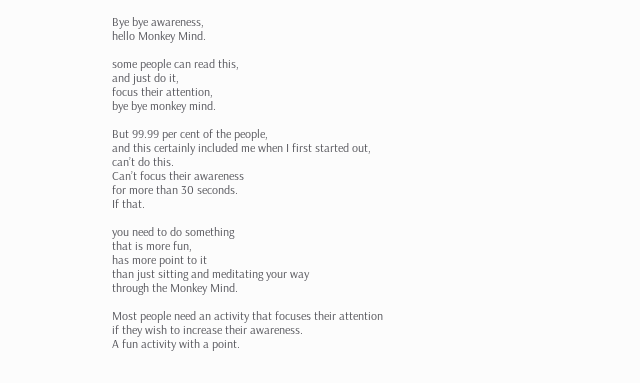Bye bye awareness,
hello Monkey Mind.

some people can read this,
and just do it,
focus their attention,
bye bye monkey mind.

But 99.99 per cent of the people,
and this certainly included me when I first started out,
can’t do this.
Can’t focus their awareness
for more than 30 seconds.
If that.

you need to do something
that is more fun,
has more point to it
than just sitting and meditating your way
through the Monkey Mind.

Most people need an activity that focuses their attention
if they wish to increase their awareness.
A fun activity with a point.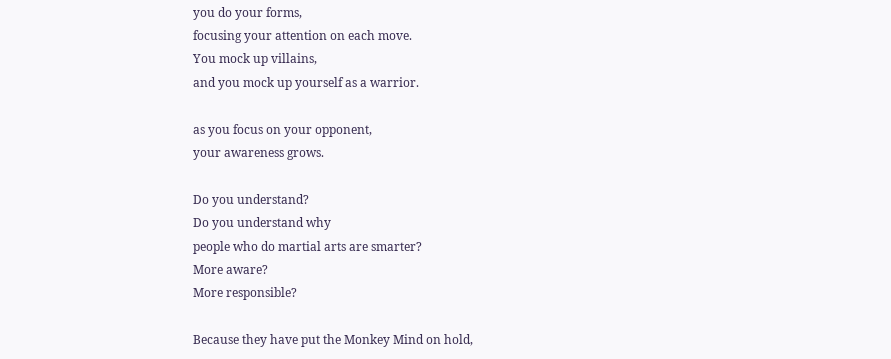you do your forms,
focusing your attention on each move.
You mock up villains,
and you mock up yourself as a warrior.

as you focus on your opponent,
your awareness grows.

Do you understand?
Do you understand why
people who do martial arts are smarter?
More aware?
More responsible?

Because they have put the Monkey Mind on hold,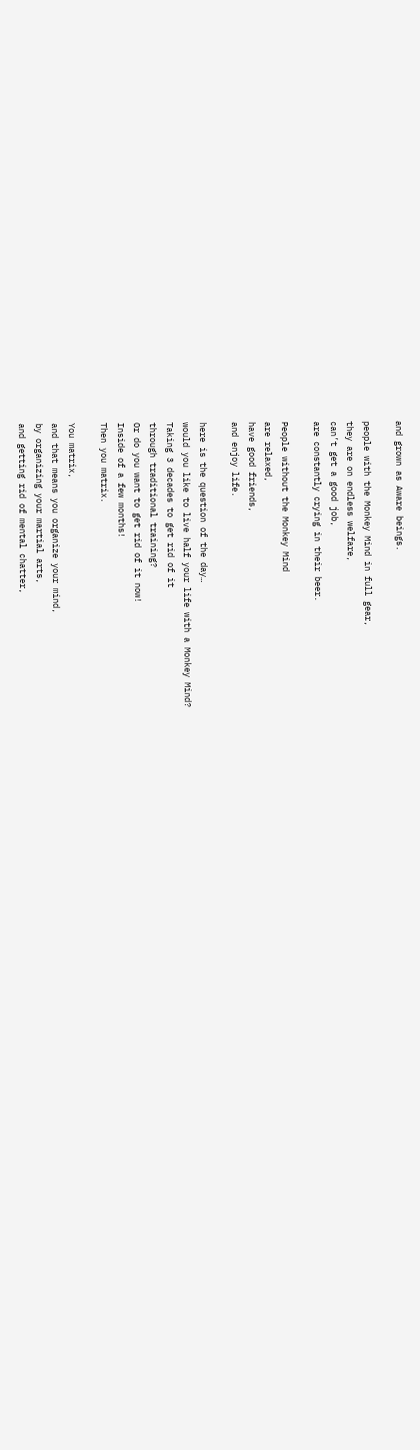and grown as Aware beings.

people with the Monkey Mind in full gear,
they are on endless welfare,
can’t get a good job,
are constantly crying in their beer.

People without the Monkey Mind
are relaxed,
have good friends,
and enjoy life.

here is the question of the day…
would you like to live half your life with a Monkey Mind?
Taking 3 decades to get rid of it
through traditional training?
Or do you want to get rid of it now!
Inside of a few months!
Then you matrix.

You matrix,
and that means you organize your mind,
by organizing your martial arts,
and getting rid of mental chatter,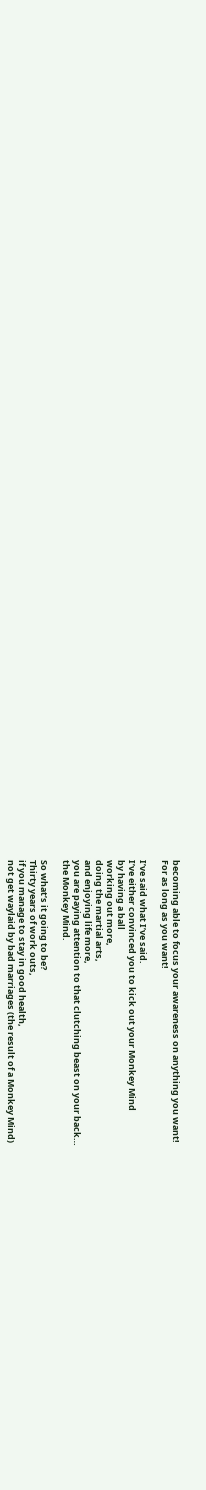becoming able to focus your awareness on anything you want!
For as long as you want!

I’ve said what I’ve said.
I’ve either convinced you to kick out your Monkey Mind
by having a ball
working out more,
doing the martial arts,
and enjoying life more,
you are paying attention to that clutching beast on your back…
the Monkey Mind.

So what’s it going to be?
Thirty years of work outs,
if you manage to stay in good health,
not get waylaid by bad marriages (the result of a Monkey Mind)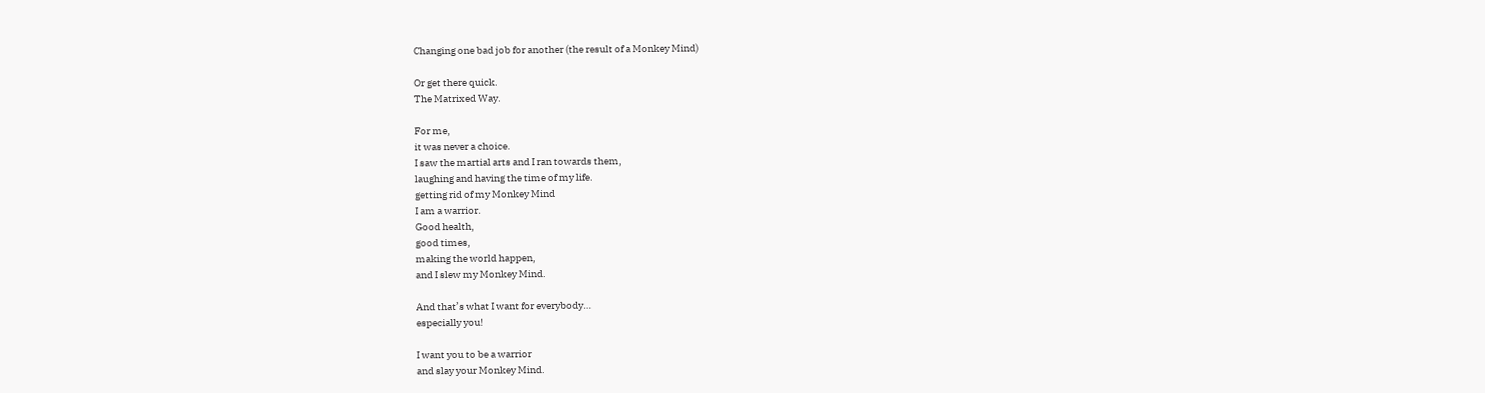Changing one bad job for another (the result of a Monkey Mind)

Or get there quick.
The Matrixed Way.

For me,
it was never a choice.
I saw the martial arts and I ran towards them,
laughing and having the time of my life.
getting rid of my Monkey Mind
I am a warrior.
Good health,
good times,
making the world happen,
and I slew my Monkey Mind.

And that’s what I want for everybody…
especially you!

I want you to be a warrior
and slay your Monkey Mind.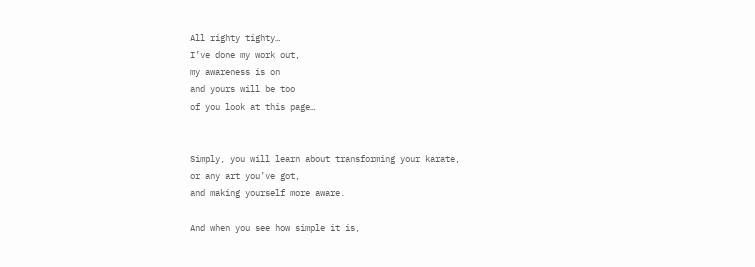All righty tighty…
I’ve done my work out,
my awareness is on
and yours will be too
of you look at this page…


Simply, you will learn about transforming your karate,
or any art you’ve got,
and making yourself more aware.

And when you see how simple it is,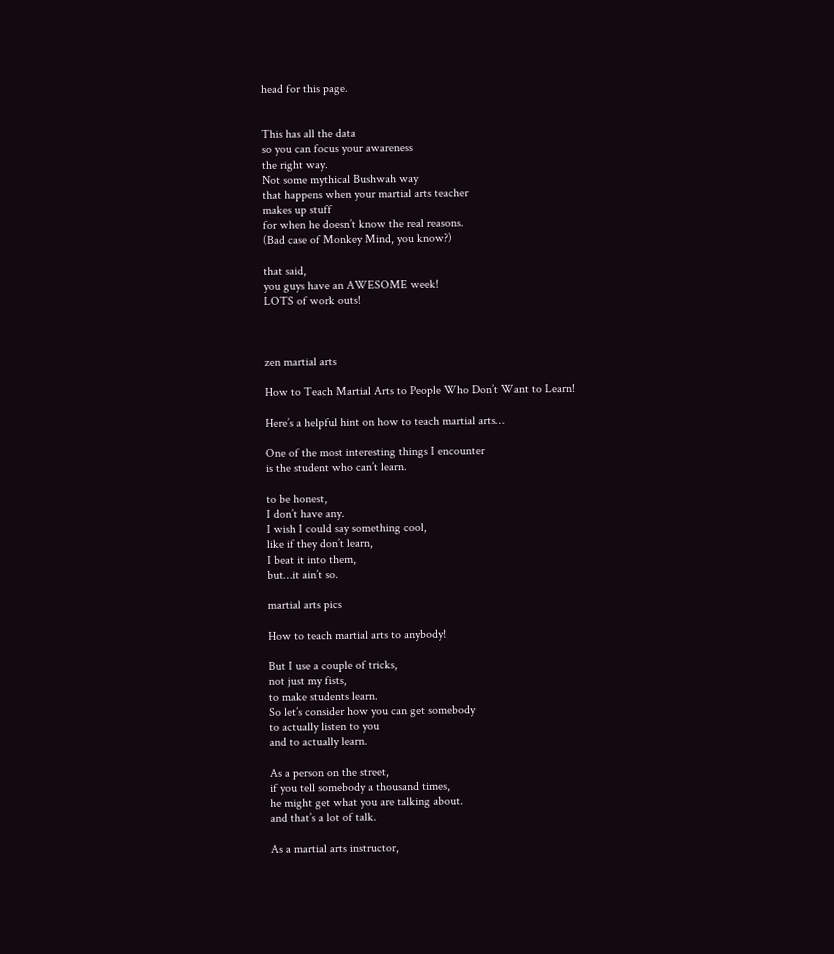head for this page.


This has all the data
so you can focus your awareness
the right way.
Not some mythical Bushwah way
that happens when your martial arts teacher
makes up stuff
for when he doesn’t know the real reasons.
(Bad case of Monkey Mind, you know?)

that said,
you guys have an AWESOME week!
LOTS of work outs!



zen martial arts

How to Teach Martial Arts to People Who Don’t Want to Learn!

Here’s a helpful hint on how to teach martial arts…

One of the most interesting things I encounter
is the student who can’t learn.

to be honest,
I don’t have any.
I wish I could say something cool,
like if they don’t learn,
I beat it into them,
but…it ain’t so.

martial arts pics

How to teach martial arts to anybody!

But I use a couple of tricks,
not just my fists,
to make students learn.
So let’s consider how you can get somebody
to actually listen to you
and to actually learn.

As a person on the street,
if you tell somebody a thousand times,
he might get what you are talking about.
and that’s a lot of talk.

As a martial arts instructor,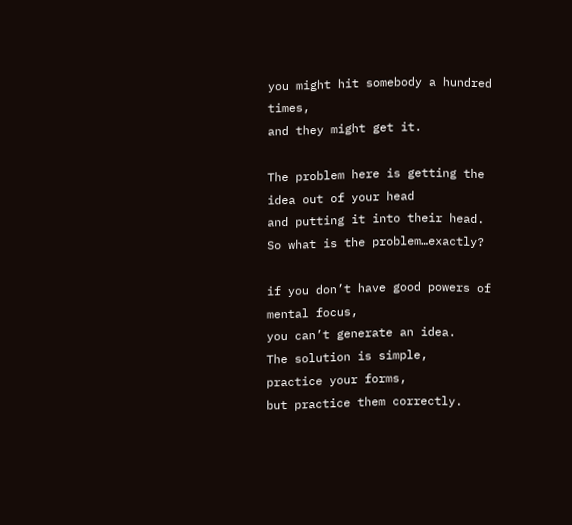you might hit somebody a hundred times,
and they might get it.

The problem here is getting the idea out of your head
and putting it into their head.
So what is the problem…exactly?

if you don’t have good powers of mental focus,
you can’t generate an idea.
The solution is simple,
practice your forms,
but practice them correctly.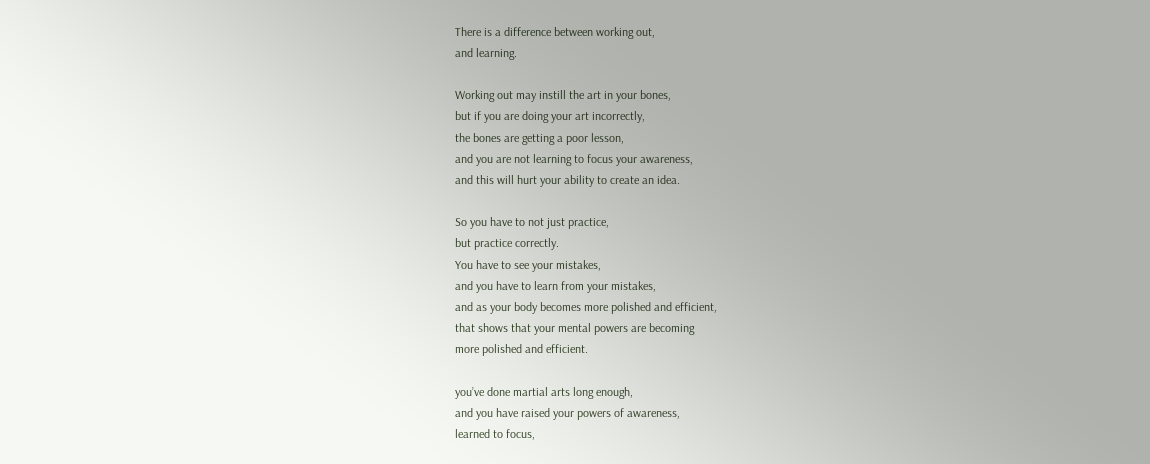There is a difference between working out,
and learning.

Working out may instill the art in your bones,
but if you are doing your art incorrectly,
the bones are getting a poor lesson,
and you are not learning to focus your awareness,
and this will hurt your ability to create an idea.

So you have to not just practice,
but practice correctly.
You have to see your mistakes,
and you have to learn from your mistakes,
and as your body becomes more polished and efficient,
that shows that your mental powers are becoming
more polished and efficient.

you’ve done martial arts long enough,
and you have raised your powers of awareness,
learned to focus,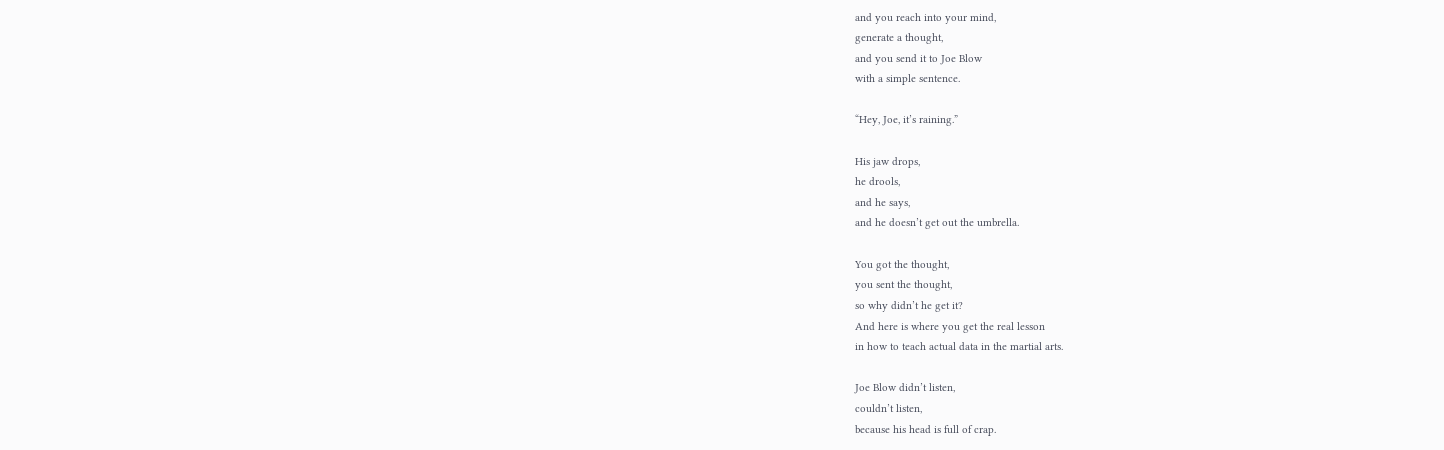and you reach into your mind,
generate a thought,
and you send it to Joe Blow
with a simple sentence.

“Hey, Joe, it’s raining.”

His jaw drops,
he drools,
and he says,
and he doesn’t get out the umbrella.

You got the thought,
you sent the thought,
so why didn’t he get it?
And here is where you get the real lesson
in how to teach actual data in the martial arts.

Joe Blow didn’t listen,
couldn’t listen,
because his head is full of crap.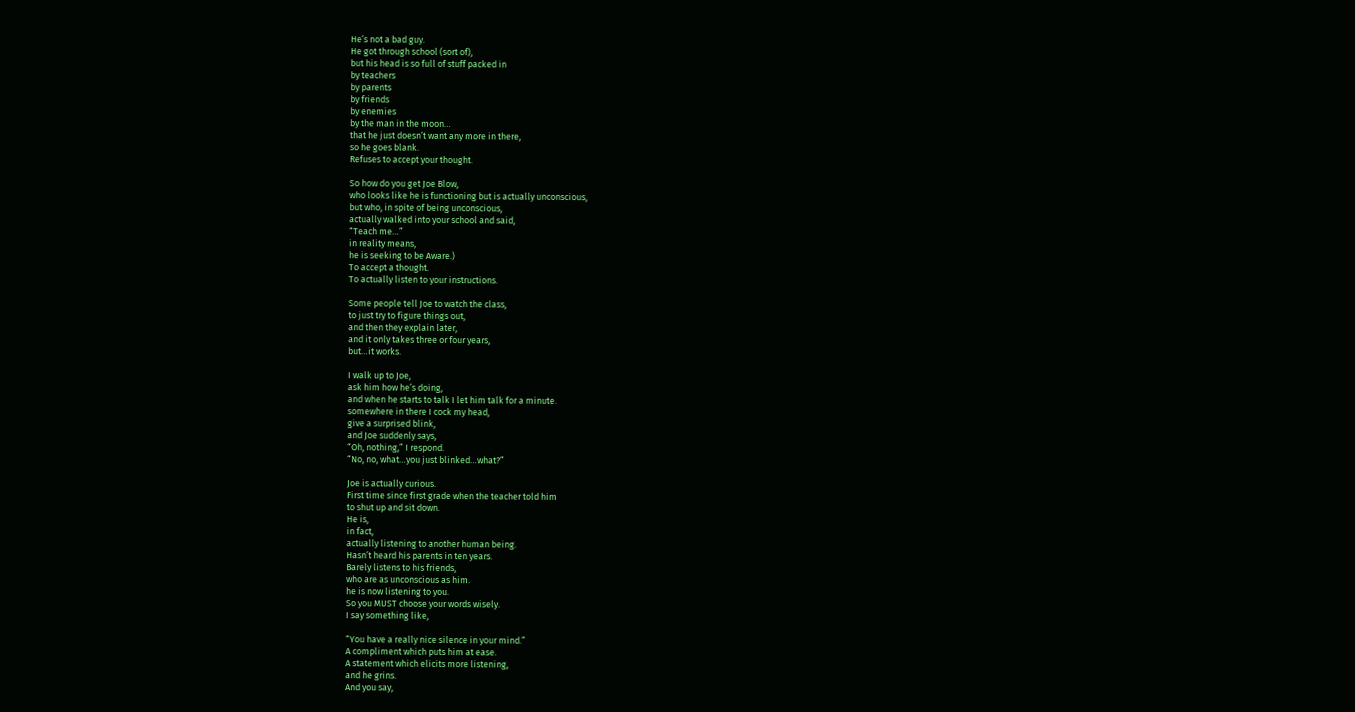He’s not a bad guy.
He got through school (sort of),
but his head is so full of stuff packed in
by teachers
by parents
by friends
by enemies
by the man in the moon…
that he just doesn’t want any more in there,
so he goes blank.
Refuses to accept your thought.

So how do you get Joe Blow,
who looks like he is functioning but is actually unconscious,
but who, in spite of being unconscious,
actually walked into your school and said,
“Teach me…”
in reality means,
he is seeking to be Aware.)
To accept a thought.
To actually listen to your instructions.

Some people tell Joe to watch the class,
to just try to figure things out,
and then they explain later,
and it only takes three or four years,
but…it works.

I walk up to Joe,
ask him how he’s doing,
and when he starts to talk I let him talk for a minute.
somewhere in there I cock my head,
give a surprised blink,
and Joe suddenly says,
“Oh, nothing,” I respond.
“No, no, what…you just blinked…what?”

Joe is actually curious.
First time since first grade when the teacher told him
to shut up and sit down.
He is,
in fact,
actually listening to another human being.
Hasn’t heard his parents in ten years.
Barely listens to his friends,
who are as unconscious as him.
he is now listening to you.
So you MUST choose your words wisely.
I say something like,

“You have a really nice silence in your mind.”
A compliment which puts him at ease.
A statement which elicits more listening,
and he grins.
And you say,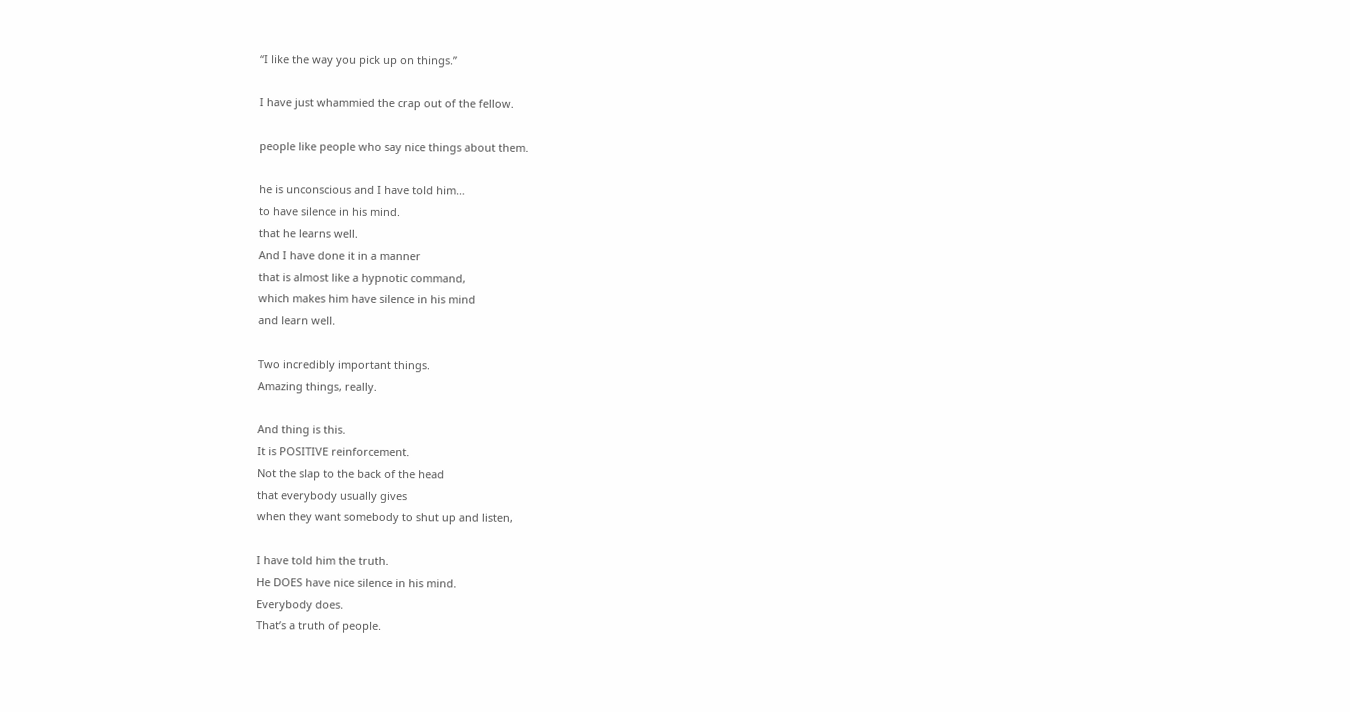“I like the way you pick up on things.”

I have just whammied the crap out of the fellow.

people like people who say nice things about them.

he is unconscious and I have told him…
to have silence in his mind.
that he learns well.
And I have done it in a manner
that is almost like a hypnotic command,
which makes him have silence in his mind
and learn well.

Two incredibly important things.
Amazing things, really.

And thing is this.
It is POSITIVE reinforcement.
Not the slap to the back of the head
that everybody usually gives
when they want somebody to shut up and listen,

I have told him the truth.
He DOES have nice silence in his mind.
Everybody does.
That’s a truth of people.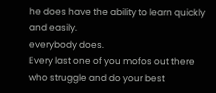he does have the ability to learn quickly and easily.
everybody does.
Every last one of you mofos out there
who struggle and do your best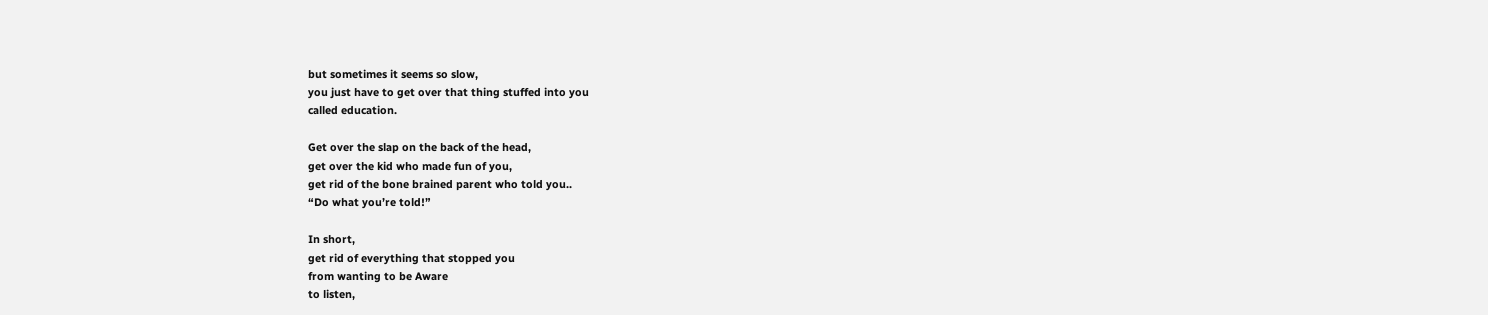but sometimes it seems so slow,
you just have to get over that thing stuffed into you
called education.

Get over the slap on the back of the head,
get over the kid who made fun of you,
get rid of the bone brained parent who told you..
“Do what you’re told!”

In short,
get rid of everything that stopped you
from wanting to be Aware
to listen,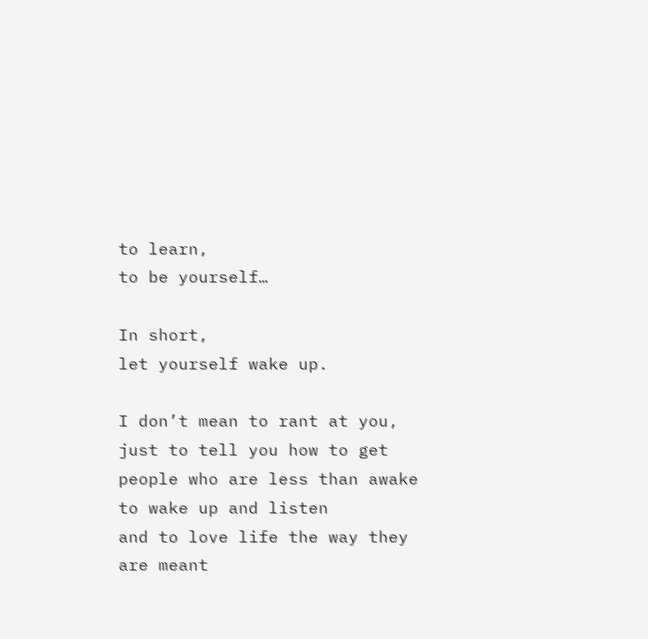to learn,
to be yourself…

In short,
let yourself wake up.

I don’t mean to rant at you,
just to tell you how to get people who are less than awake
to wake up and listen
and to love life the way they are meant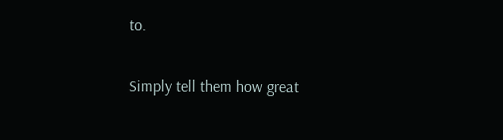to.

Simply tell them how great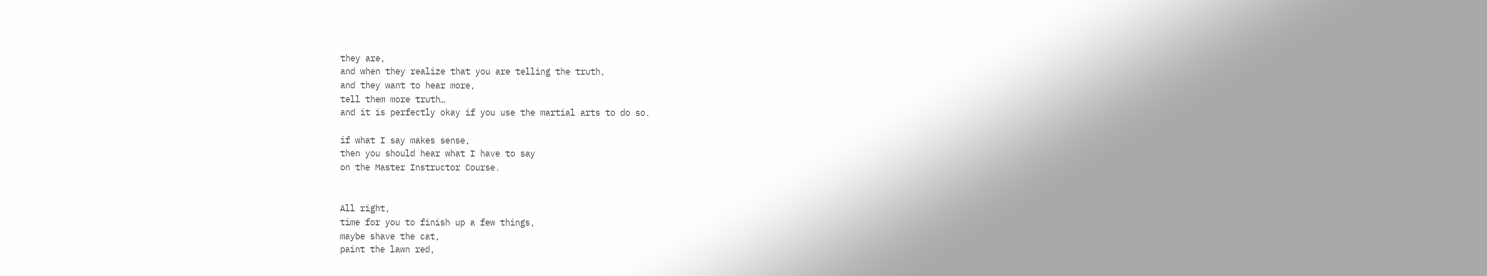they are,
and when they realize that you are telling the truth,
and they want to hear more,
tell them more truth…
and it is perfectly okay if you use the martial arts to do so.

if what I say makes sense,
then you should hear what I have to say
on the Master Instructor Course.


All right,
time for you to finish up a few things,
maybe shave the cat,
paint the lawn red,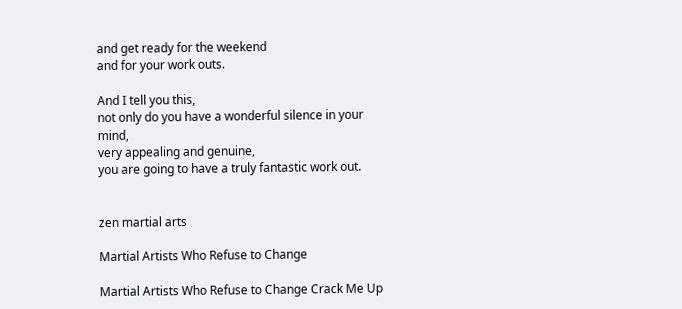and get ready for the weekend
and for your work outs.

And I tell you this,
not only do you have a wonderful silence in your mind,
very appealing and genuine,
you are going to have a truly fantastic work out.


zen martial arts

Martial Artists Who Refuse to Change

Martial Artists Who Refuse to Change Crack Me Up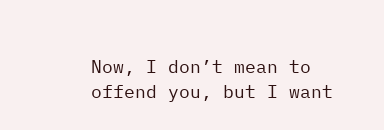Now, I don’t mean to offend you, but I want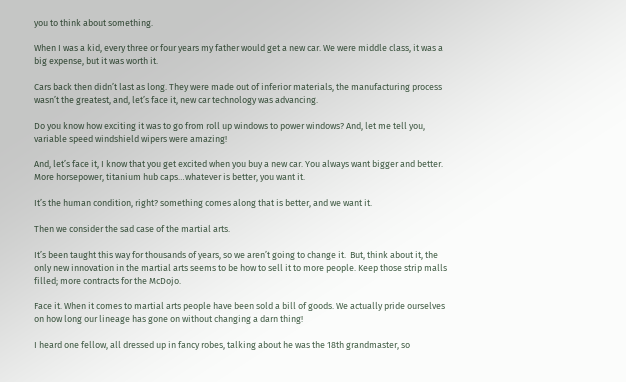you to think about something.

When I was a kid, every three or four years my father would get a new car. We were middle class, it was a big expense, but it was worth it.

Cars back then didn’t last as long. They were made out of inferior materials, the manufacturing process wasn’t the greatest, and, let’s face it, new car technology was advancing.

Do you know how exciting it was to go from roll up windows to power windows? And, let me tell you, variable speed windshield wipers were amazing!

And, let’s face it, I know that you get excited when you buy a new car. You always want bigger and better. More horsepower, titanium hub caps…whatever is better, you want it.

It’s the human condition, right? something comes along that is better, and we want it.

Then we consider the sad case of the martial arts.

It’s been taught this way for thousands of years, so we aren’t going to change it.  But, think about it, the only new innovation in the martial arts seems to be how to sell it to more people. Keep those strip malls filled; more contracts for the McDojo.

Face it. When it comes to martial arts people have been sold a bill of goods. We actually pride ourselves on how long our lineage has gone on without changing a darn thing!

I heard one fellow, all dressed up in fancy robes, talking about he was the 18th grandmaster, so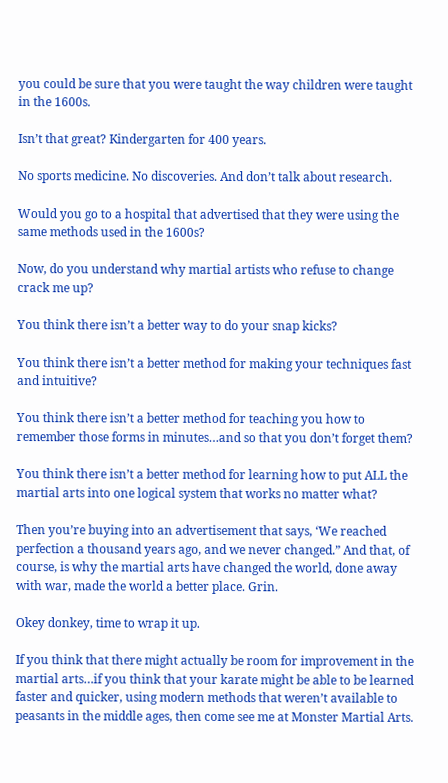you could be sure that you were taught the way children were taught in the 1600s.

Isn’t that great? Kindergarten for 400 years.

No sports medicine. No discoveries. And don’t talk about research.

Would you go to a hospital that advertised that they were using the same methods used in the 1600s?

Now, do you understand why martial artists who refuse to change crack me up?

You think there isn’t a better way to do your snap kicks?

You think there isn’t a better method for making your techniques fast and intuitive?

You think there isn’t a better method for teaching you how to remember those forms in minutes…and so that you don’t forget them?

You think there isn’t a better method for learning how to put ALL the martial arts into one logical system that works no matter what?

Then you’re buying into an advertisement that says, ‘We reached perfection a thousand years ago, and we never changed.” And that, of course, is why the martial arts have changed the world, done away with war, made the world a better place. Grin.

Okey donkey, time to wrap it up.

If you think that there might actually be room for improvement in the martial arts…if you think that your karate might be able to be learned faster and quicker, using modern methods that weren’t available to peasants in the middle ages, then come see me at Monster Martial Arts.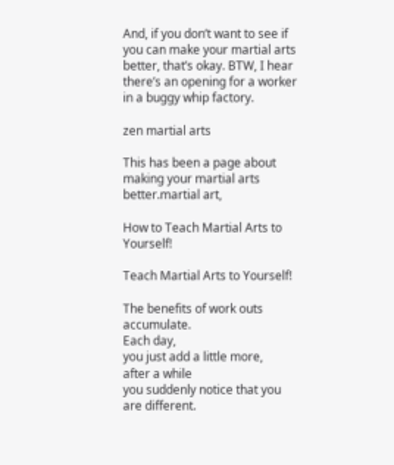And, if you don’t want to see if you can make your martial arts better, that’s okay. BTW, I hear there’s an opening for a worker in a buggy whip factory.

zen martial arts

This has been a page about making your martial arts better.martial art,

How to Teach Martial Arts to Yourself!

Teach Martial Arts to Yourself!

The benefits of work outs accumulate.
Each day,
you just add a little more,
after a while
you suddenly notice that you are different.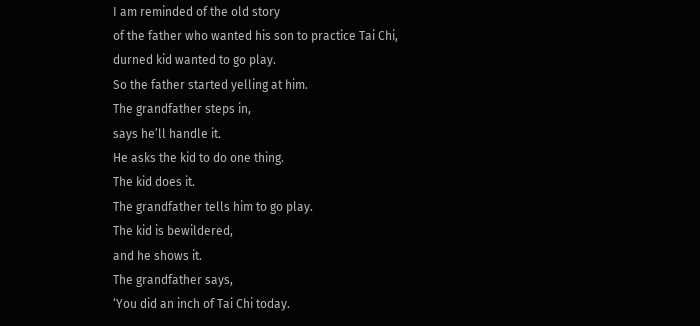I am reminded of the old story
of the father who wanted his son to practice Tai Chi,
durned kid wanted to go play.
So the father started yelling at him.
The grandfather steps in,
says he’ll handle it.
He asks the kid to do one thing.
The kid does it.
The grandfather tells him to go play.
The kid is bewildered,
and he shows it.
The grandfather says,
‘You did an inch of Tai Chi today.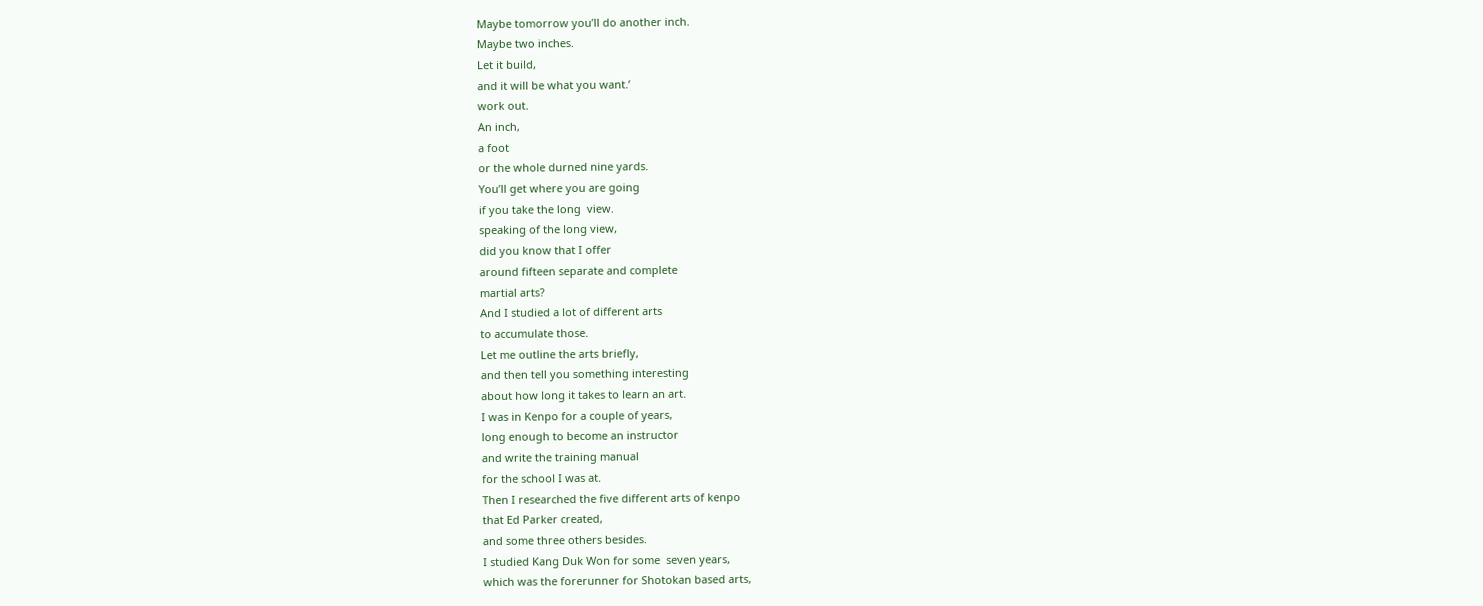Maybe tomorrow you’ll do another inch.
Maybe two inches.
Let it build,
and it will be what you want.’
work out.
An inch,
a foot
or the whole durned nine yards.
You’ll get where you are going
if you take the long  view.
speaking of the long view,
did you know that I offer
around fifteen separate and complete
martial arts?
And I studied a lot of different arts
to accumulate those.
Let me outline the arts briefly,
and then tell you something interesting
about how long it takes to learn an art.
I was in Kenpo for a couple of years,
long enough to become an instructor
and write the training manual
for the school I was at.
Then I researched the five different arts of kenpo
that Ed Parker created,
and some three others besides.
I studied Kang Duk Won for some  seven years,
which was the forerunner for Shotokan based arts,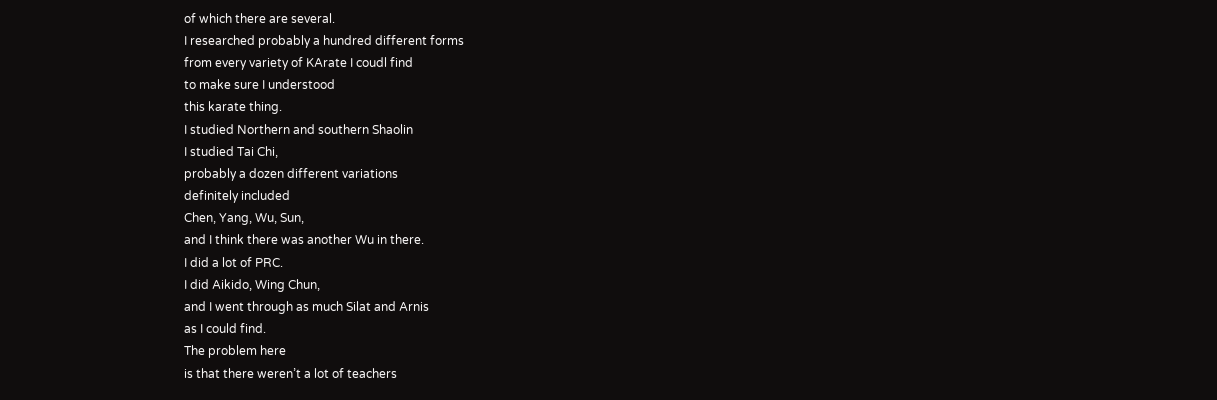of which there are several.
I researched probably a hundred different forms
from every variety of KArate I coudl find
to make sure I understood
this karate thing.
I studied Northern and southern Shaolin
I studied Tai Chi,
probably a dozen different variations
definitely included
Chen, Yang, Wu, Sun,
and I think there was another Wu in there.
I did a lot of PRC.
I did Aikido, Wing Chun,
and I went through as much Silat and Arnis
as I could find.
The problem here
is that there weren’t a lot of teachers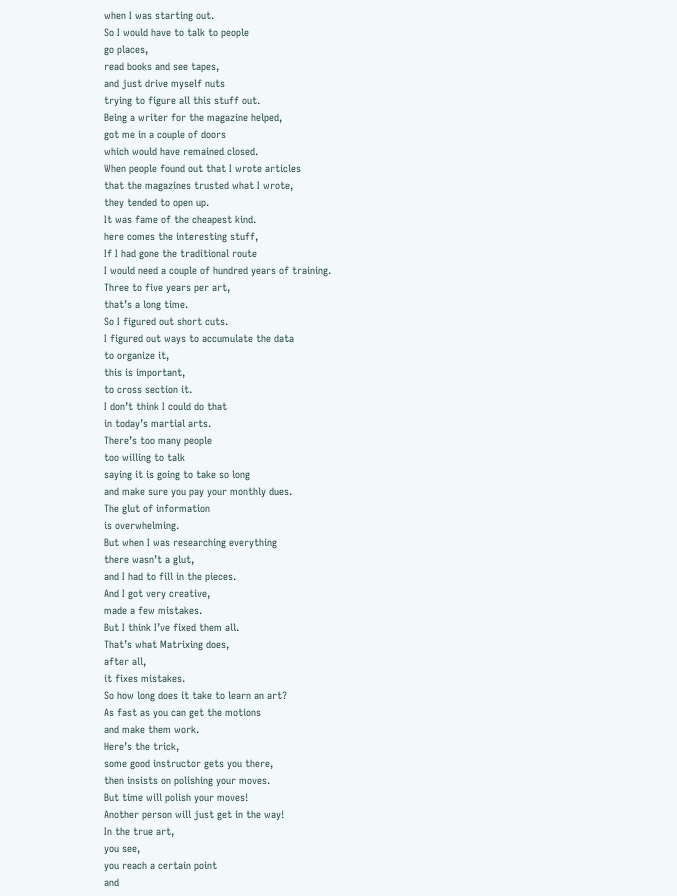when I was starting out.
So I would have to talk to people
go places,
read books and see tapes,
and just drive myself nuts
trying to figure all this stuff out.
Being a writer for the magazine helped,
got me in a couple of doors
which would have remained closed.
When people found out that I wrote articles
that the magazines trusted what I wrote,
they tended to open up.
It was fame of the cheapest kind.
here comes the interesting stuff,
If I had gone the traditional route
I would need a couple of hundred years of training.
Three to five years per art,
that’s a long time.
So I figured out short cuts.
I figured out ways to accumulate the data
to organize it,
this is important,
to cross section it.
I don’t think I could do that
in today’s martial arts.
There’s too many people
too willing to talk
saying it is going to take so long
and make sure you pay your monthly dues.
The glut of information
is overwhelming.
But when I was researching everything
there wasn’t a glut,
and I had to fill in the pieces.
And I got very creative,
made a few mistakes.
But I think I’ve fixed them all.
That’s what Matrixing does,
after all,
it fixes mistakes.
So how long does it take to learn an art?
As fast as you can get the motions
and make them work.
Here’s the trick,
some good instructor gets you there,
then insists on polishing your moves.
But time will polish your moves!
Another person will just get in the way!
In the true art,
you see,
you reach a certain point
and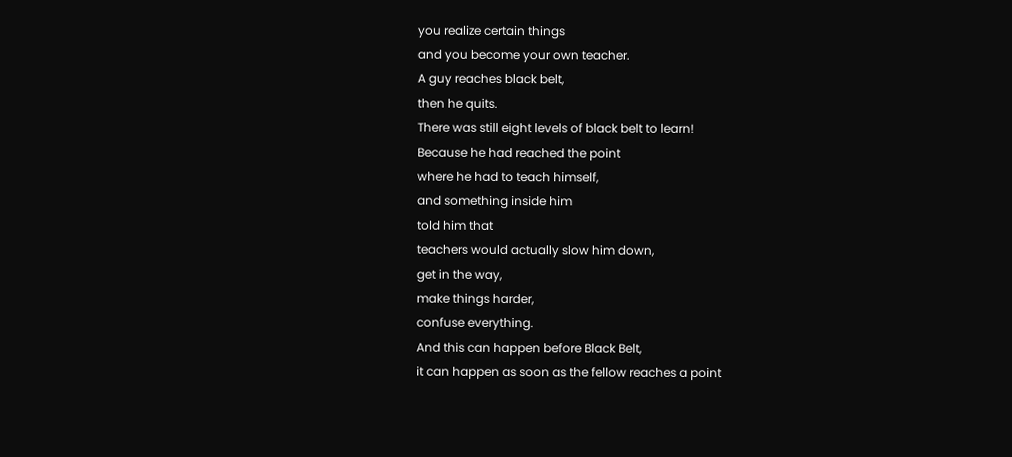you realize certain things
and you become your own teacher.
A guy reaches black belt,
then he quits.
There was still eight levels of black belt to learn!
Because he had reached the point
where he had to teach himself,
and something inside him
told him that
teachers would actually slow him down,
get in the way,
make things harder,
confuse everything.
And this can happen before Black Belt,
it can happen as soon as the fellow reaches a point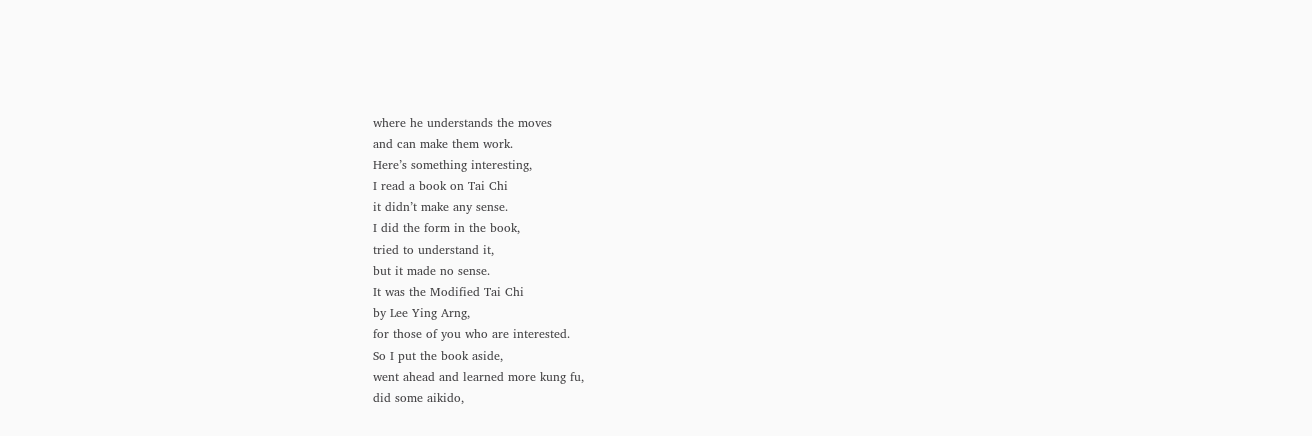where he understands the moves
and can make them work.
Here’s something interesting,
I read a book on Tai Chi
it didn’t make any sense.
I did the form in the book,
tried to understand it,
but it made no sense.
It was the Modified Tai Chi
by Lee Ying Arng,
for those of you who are interested.
So I put the book aside,
went ahead and learned more kung fu,
did some aikido,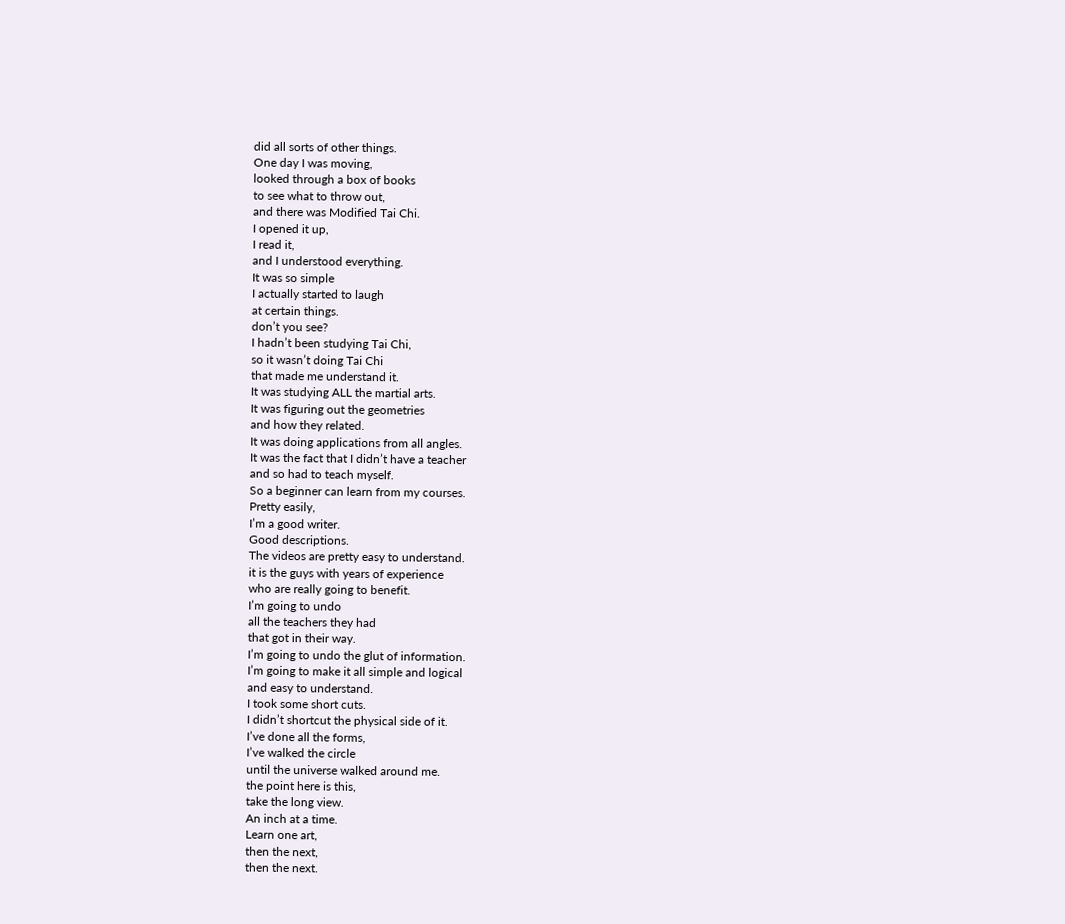did all sorts of other things.
One day I was moving,
looked through a box of books
to see what to throw out,
and there was Modified Tai Chi.
I opened it up,
I read it,
and I understood everything.
It was so simple
I actually started to laugh
at certain things.
don’t you see?
I hadn’t been studying Tai Chi,
so it wasn’t doing Tai Chi
that made me understand it.
It was studying ALL the martial arts.
It was figuring out the geometries
and how they related.
It was doing applications from all angles.
It was the fact that I didn’t have a teacher
and so had to teach myself.
So a beginner can learn from my courses.
Pretty easily,
I’m a good writer.
Good descriptions.
The videos are pretty easy to understand.
it is the guys with years of experience
who are really going to benefit.
I’m going to undo
all the teachers they had
that got in their way.
I’m going to undo the glut of information.
I’m going to make it all simple and logical
and easy to understand.
I took some short cuts.
I didn’t shortcut the physical side of it.
I’ve done all the forms,
I’ve walked the circle
until the universe walked around me.
the point here is this,
take the long view.
An inch at a time.
Learn one art,
then the next,
then the next.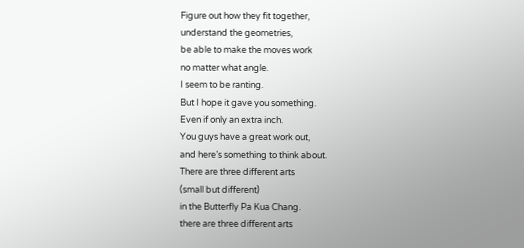Figure out how they fit together,
understand the geometries,
be able to make the moves work
no matter what angle.
I seem to be ranting.
But I hope it gave you something.
Even if only an extra inch.
You guys have a great work out,
and here’s something to think about.
There are three different arts
(small but different)
in the Butterfly Pa Kua Chang.
there are three different arts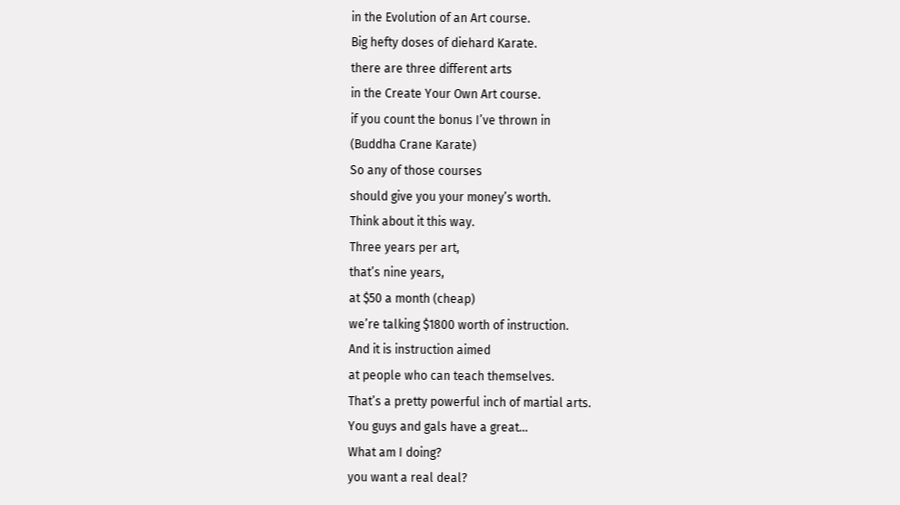in the Evolution of an Art course.
Big hefty doses of diehard Karate.
there are three different arts
in the Create Your Own Art course.
if you count the bonus I’ve thrown in
(Buddha Crane Karate)
So any of those courses
should give you your money’s worth.
Think about it this way.
Three years per art,
that’s nine years,
at $50 a month (cheap)
we’re talking $1800 worth of instruction.
And it is instruction aimed
at people who can teach themselves.
That’s a pretty powerful inch of martial arts.
You guys and gals have a great…
What am I doing?
you want a real deal?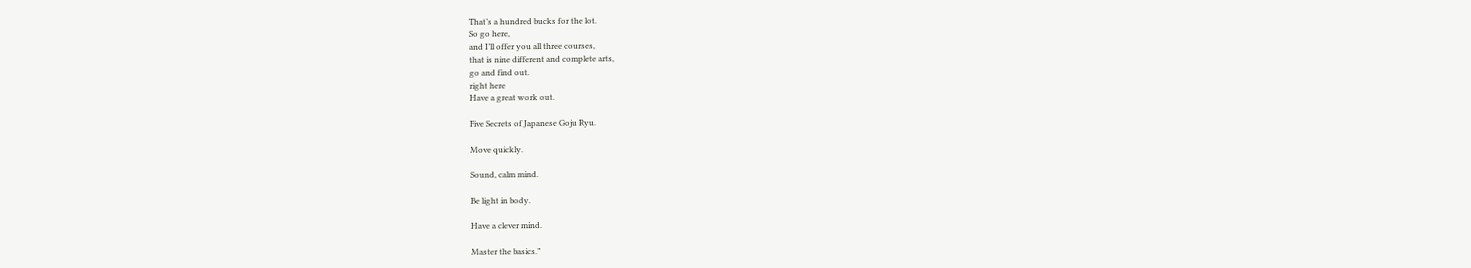That’s a hundred bucks for the lot.
So go here,
and I’ll offer you all three courses,
that is nine different and complete arts,
go and find out.
right here
Have a great work out.

Five Secrets of Japanese Goju Ryu.

Move quickly.

Sound, calm mind.

Be light in body.

Have a clever mind.

Master the basics.”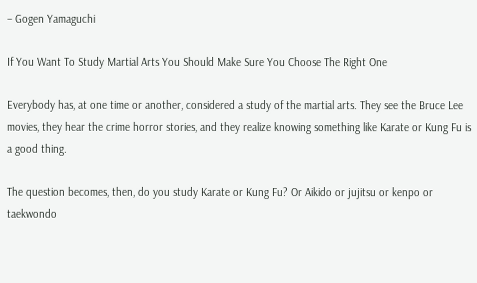– Gogen Yamaguchi

If You Want To Study Martial Arts You Should Make Sure You Choose The Right One

Everybody has, at one time or another, considered a study of the martial arts. They see the Bruce Lee movies, they hear the crime horror stories, and they realize knowing something like Karate or Kung Fu is a good thing.

The question becomes, then, do you study Karate or Kung Fu? Or Aikido or jujitsu or kenpo or taekwondo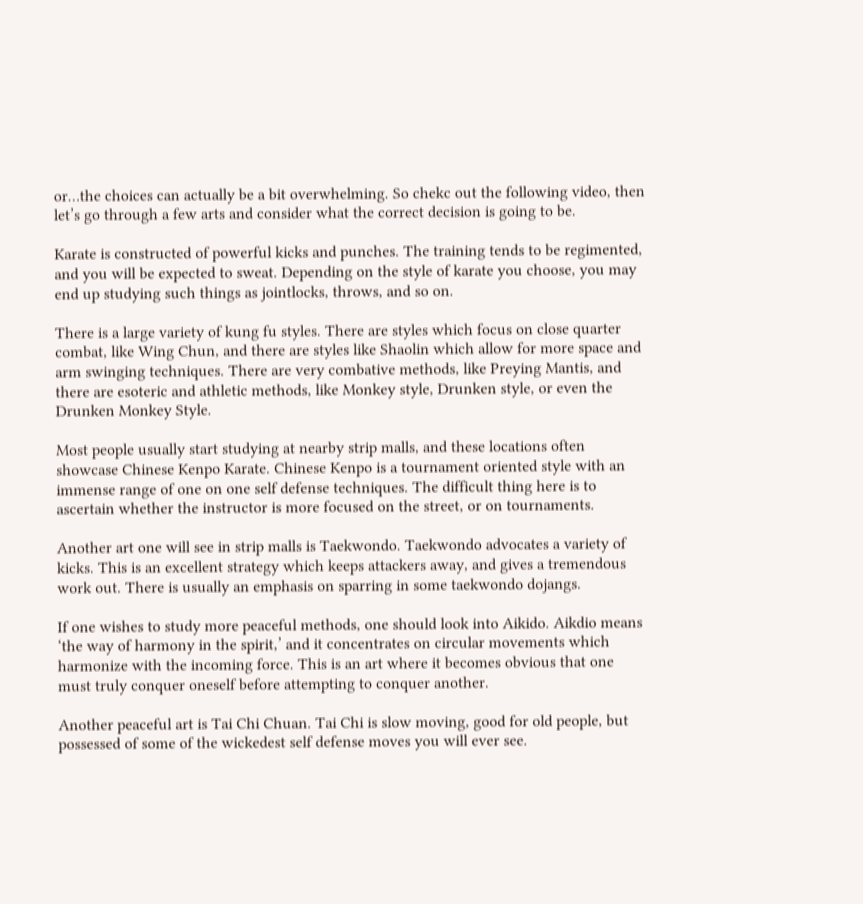or…the choices can actually be a bit overwhelming. So chekc out the following video, then let’s go through a few arts and consider what the correct decision is going to be.

Karate is constructed of powerful kicks and punches. The training tends to be regimented, and you will be expected to sweat. Depending on the style of karate you choose, you may end up studying such things as jointlocks, throws, and so on.

There is a large variety of kung fu styles. There are styles which focus on close quarter combat, like Wing Chun, and there are styles like Shaolin which allow for more space and arm swinging techniques. There are very combative methods, like Preying Mantis, and there are esoteric and athletic methods, like Monkey style, Drunken style, or even the Drunken Monkey Style.

Most people usually start studying at nearby strip malls, and these locations often showcase Chinese Kenpo Karate. Chinese Kenpo is a tournament oriented style with an immense range of one on one self defense techniques. The difficult thing here is to ascertain whether the instructor is more focused on the street, or on tournaments.

Another art one will see in strip malls is Taekwondo. Taekwondo advocates a variety of kicks. This is an excellent strategy which keeps attackers away, and gives a tremendous work out. There is usually an emphasis on sparring in some taekwondo dojangs.

If one wishes to study more peaceful methods, one should look into Aikido. Aikdio means ‘the way of harmony in the spirit,’ and it concentrates on circular movements which harmonize with the incoming force. This is an art where it becomes obvious that one must truly conquer oneself before attempting to conquer another.

Another peaceful art is Tai Chi Chuan. Tai Chi is slow moving, good for old people, but possessed of some of the wickedest self defense moves you will ever see.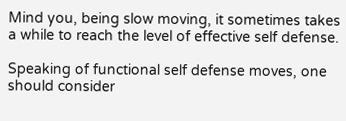Mind you, being slow moving, it sometimes takes a while to reach the level of effective self defense.

Speaking of functional self defense moves, one should consider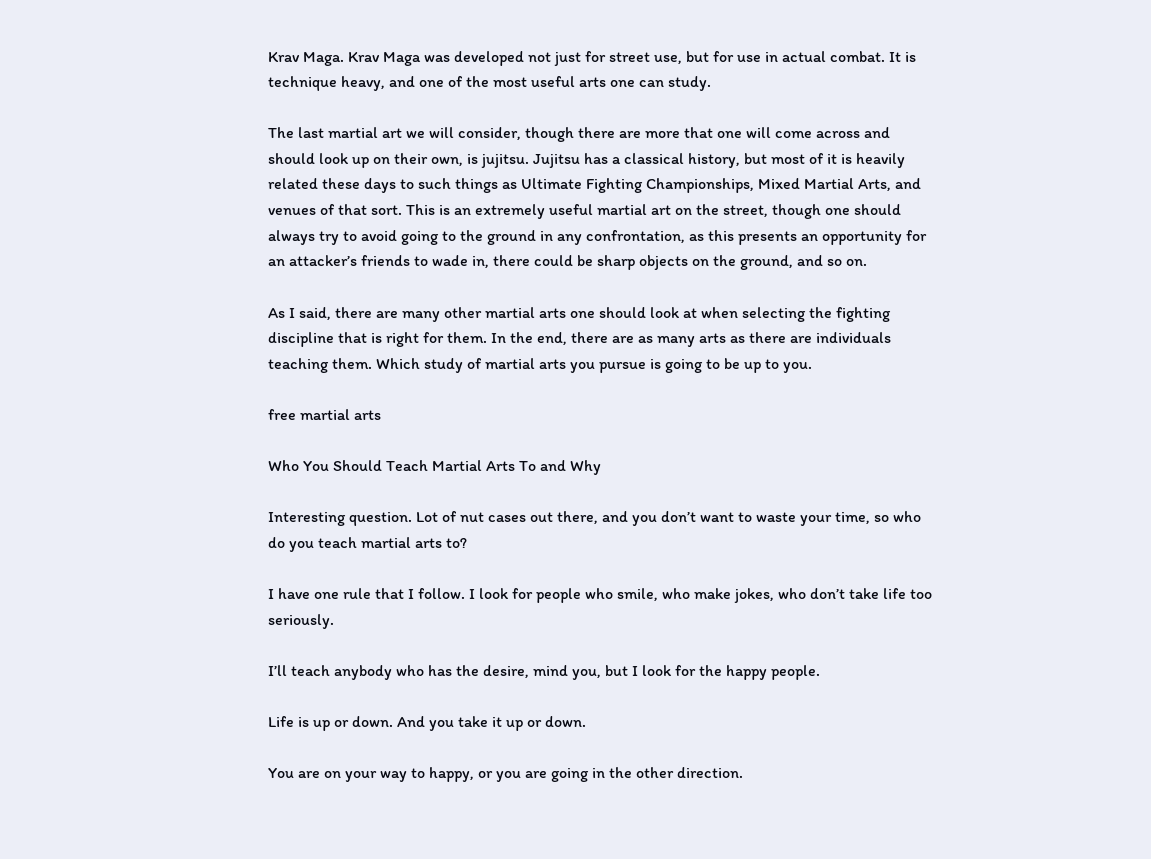Krav Maga. Krav Maga was developed not just for street use, but for use in actual combat. It is technique heavy, and one of the most useful arts one can study.

The last martial art we will consider, though there are more that one will come across and should look up on their own, is jujitsu. Jujitsu has a classical history, but most of it is heavily related these days to such things as Ultimate Fighting Championships, Mixed Martial Arts, and venues of that sort. This is an extremely useful martial art on the street, though one should always try to avoid going to the ground in any confrontation, as this presents an opportunity for an attacker’s friends to wade in, there could be sharp objects on the ground, and so on.

As I said, there are many other martial arts one should look at when selecting the fighting discipline that is right for them. In the end, there are as many arts as there are individuals teaching them. Which study of martial arts you pursue is going to be up to you.

free martial arts

Who You Should Teach Martial Arts To and Why

Interesting question. Lot of nut cases out there, and you don’t want to waste your time, so who do you teach martial arts to?

I have one rule that I follow. I look for people who smile, who make jokes, who don’t take life too seriously.

I’ll teach anybody who has the desire, mind you, but I look for the happy people.

Life is up or down. And you take it up or down.

You are on your way to happy, or you are going in the other direction.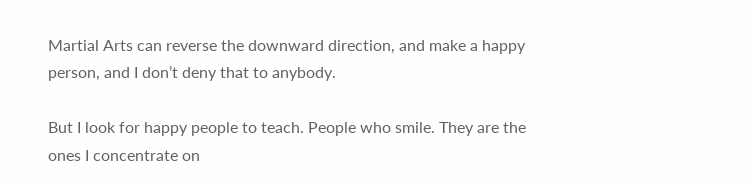Martial Arts can reverse the downward direction, and make a happy person, and I don’t deny that to anybody.

But I look for happy people to teach. People who smile. They are the ones I concentrate on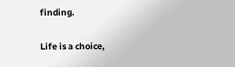finding.

Life is a choice,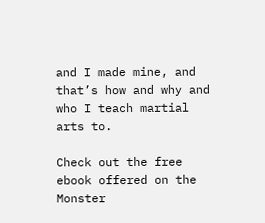and I made mine, and that’s how and why and who I teach martial arts to.

Check out the free ebook offered on the Monster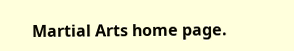Martial Arts home page.